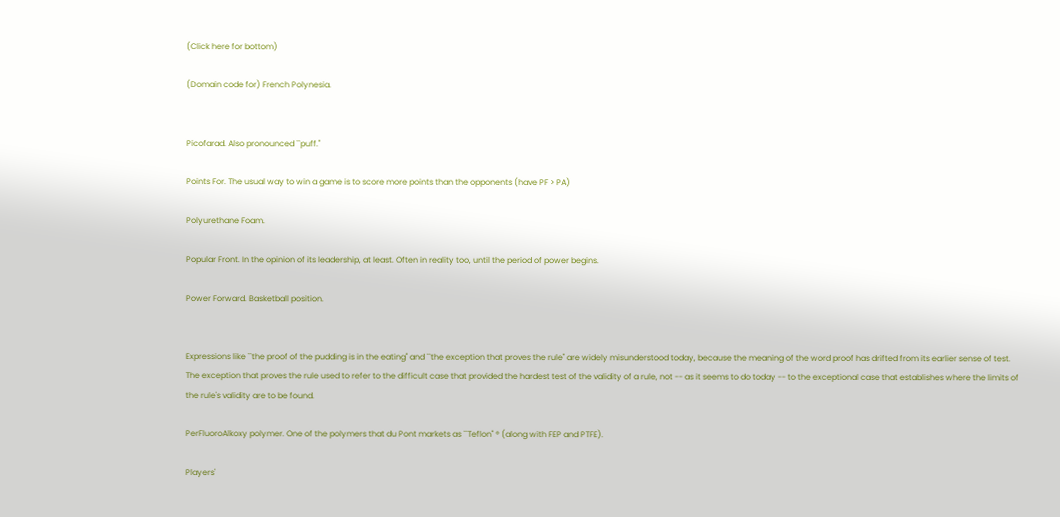(Click here for bottom)

(Domain code for) French Polynesia.


Picofarad. Also pronounced ``puff.''

Points For. The usual way to win a game is to score more points than the opponents (have PF > PA)

Polyurethane Foam.

Popular Front. In the opinion of its leadership, at least. Often in reality too, until the period of power begins.

Power Forward. Basketball position.


Expressions like ``the proof of the pudding is in the eating'' and ``the exception that proves the rule'' are widely misunderstood today, because the meaning of the word proof has drifted from its earlier sense of test. The exception that proves the rule used to refer to the difficult case that provided the hardest test of the validity of a rule, not -- as it seems to do today -- to the exceptional case that establishes where the limits of the rule's validity are to be found.

PerFluoroAlkoxy polymer. One of the polymers that du Pont markets as ``Teflon'' ® (along with FEP and PTFE).

Players'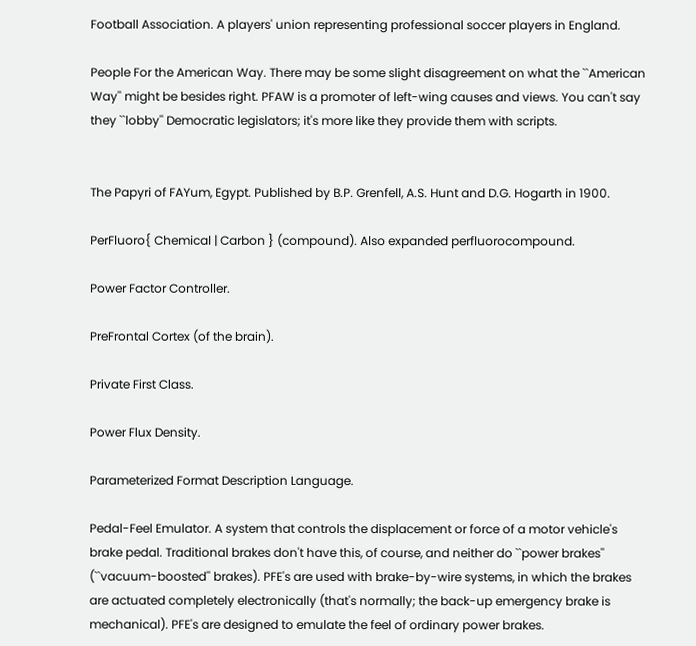Football Association. A players' union representing professional soccer players in England.

People For the American Way. There may be some slight disagreement on what the ``American Way'' might be besides right. PFAW is a promoter of left-wing causes and views. You can't say they ``lobby'' Democratic legislators; it's more like they provide them with scripts.


The Papyri of FAYum, Egypt. Published by B.P. Grenfell, A.S. Hunt and D.G. Hogarth in 1900.

PerFluoro{ Chemical | Carbon } (compound). Also expanded perfluorocompound.

Power Factor Controller.

PreFrontal Cortex (of the brain).

Private First Class.

Power Flux Density.

Parameterized Format Description Language.

Pedal-Feel Emulator. A system that controls the displacement or force of a motor vehicle's brake pedal. Traditional brakes don't have this, of course, and neither do ``power brakes'' (``vacuum-boosted'' brakes). PFE's are used with brake-by-wire systems, in which the brakes are actuated completely electronically (that's normally; the back-up emergency brake is mechanical). PFE's are designed to emulate the feel of ordinary power brakes.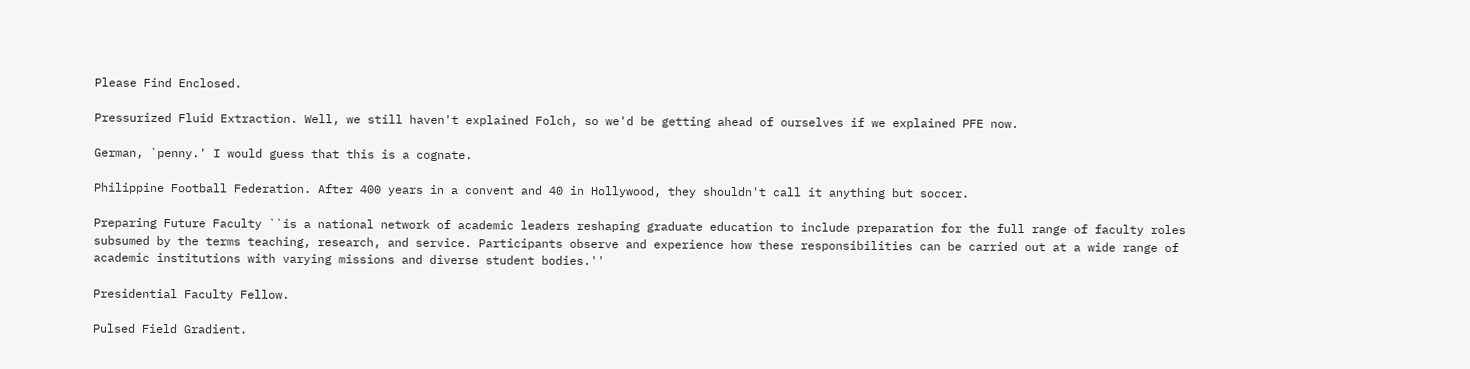Please Find Enclosed.

Pressurized Fluid Extraction. Well, we still haven't explained Folch, so we'd be getting ahead of ourselves if we explained PFE now.

German, `penny.' I would guess that this is a cognate.

Philippine Football Federation. After 400 years in a convent and 40 in Hollywood, they shouldn't call it anything but soccer.

Preparing Future Faculty ``is a national network of academic leaders reshaping graduate education to include preparation for the full range of faculty roles subsumed by the terms teaching, research, and service. Participants observe and experience how these responsibilities can be carried out at a wide range of academic institutions with varying missions and diverse student bodies.''

Presidential Faculty Fellow.

Pulsed Field Gradient.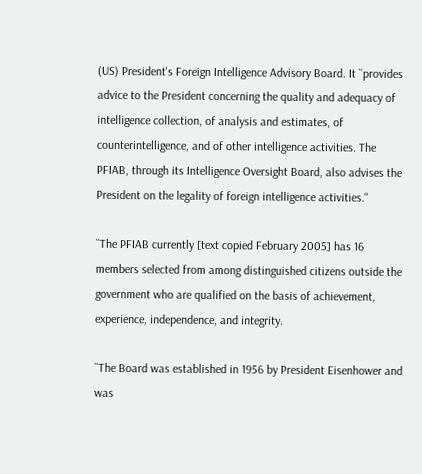(US) President's Foreign Intelligence Advisory Board. It ``provides advice to the President concerning the quality and adequacy of intelligence collection, of analysis and estimates, of counterintelligence, and of other intelligence activities. The PFIAB, through its Intelligence Oversight Board, also advises the President on the legality of foreign intelligence activities.''

``The PFIAB currently [text copied February 2005] has 16 members selected from among distinguished citizens outside the government who are qualified on the basis of achievement, experience, independence, and integrity.

``The Board was established in 1956 by President Eisenhower and was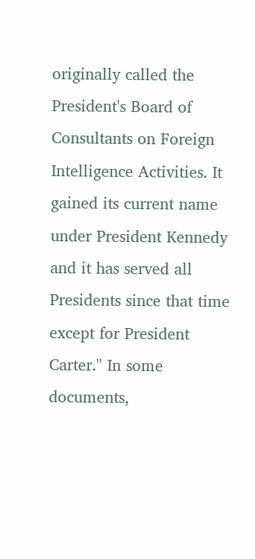originally called the President's Board of Consultants on Foreign Intelligence Activities. It gained its current name under President Kennedy and it has served all Presidents since that time except for President Carter.'' In some documents,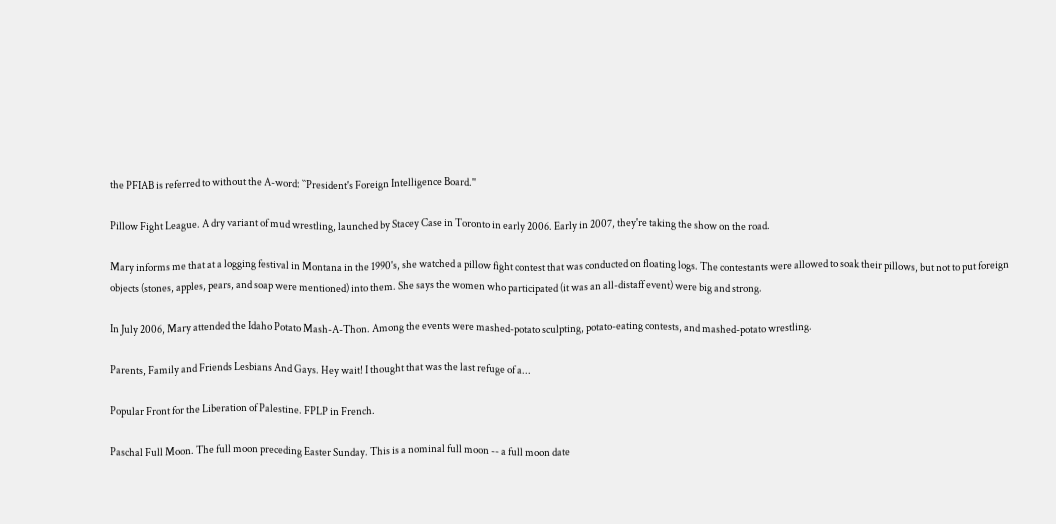the PFIAB is referred to without the A-word: ``President's Foreign Intelligence Board.''

Pillow Fight League. A dry variant of mud wrestling, launched by Stacey Case in Toronto in early 2006. Early in 2007, they're taking the show on the road.

Mary informs me that at a logging festival in Montana in the 1990's, she watched a pillow fight contest that was conducted on floating logs. The contestants were allowed to soak their pillows, but not to put foreign objects (stones, apples, pears, and soap were mentioned) into them. She says the women who participated (it was an all-distaff event) were big and strong.

In July 2006, Mary attended the Idaho Potato Mash-A-Thon. Among the events were mashed-potato sculpting, potato-eating contests, and mashed-potato wrestling.

Parents, Family and Friends Lesbians And Gays. Hey wait! I thought that was the last refuge of a...

Popular Front for the Liberation of Palestine. FPLP in French.

Paschal Full Moon. The full moon preceding Easter Sunday. This is a nominal full moon -- a full moon date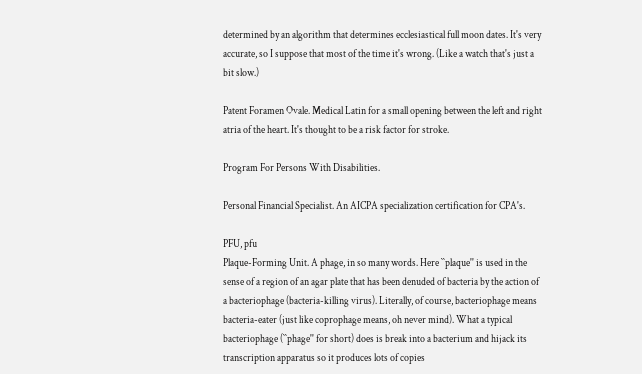determined by an algorithm that determines ecclesiastical full moon dates. It's very accurate, so I suppose that most of the time it's wrong. (Like a watch that's just a bit slow.)

Patent Foramen Ovale. Medical Latin for a small opening between the left and right atria of the heart. It's thought to be a risk factor for stroke.

Program For Persons With Disabilities.

Personal Financial Specialist. An AICPA specialization certification for CPA's.

PFU, pfu
Plaque-Forming Unit. A phage, in so many words. Here ``plaque'' is used in the sense of a region of an agar plate that has been denuded of bacteria by the action of a bacteriophage (bacteria-killing virus). Literally, of course, bacteriophage means bacteria-eater (just like coprophage means, oh never mind). What a typical bacteriophage (``phage'' for short) does is break into a bacterium and hijack its transcription apparatus so it produces lots of copies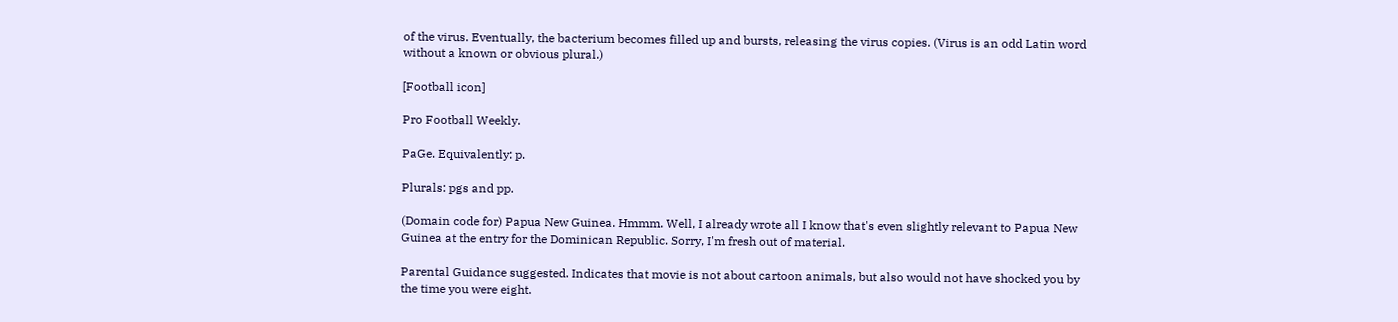of the virus. Eventually, the bacterium becomes filled up and bursts, releasing the virus copies. (Virus is an odd Latin word without a known or obvious plural.)

[Football icon]

Pro Football Weekly.

PaGe. Equivalently: p.

Plurals: pgs and pp.

(Domain code for) Papua New Guinea. Hmmm. Well, I already wrote all I know that's even slightly relevant to Papua New Guinea at the entry for the Dominican Republic. Sorry, I'm fresh out of material.

Parental Guidance suggested. Indicates that movie is not about cartoon animals, but also would not have shocked you by the time you were eight.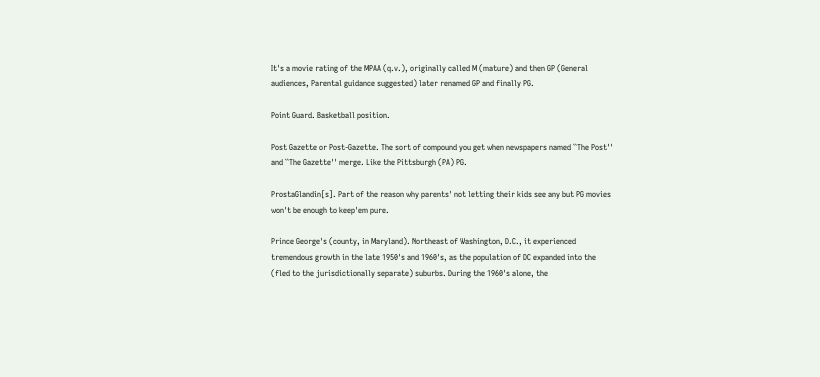It's a movie rating of the MPAA (q.v.), originally called M (mature) and then GP (General audiences, Parental guidance suggested) later renamed GP and finally PG.

Point Guard. Basketball position.

Post Gazette or Post-Gazette. The sort of compound you get when newspapers named ``The Post'' and ``The Gazette'' merge. Like the Pittsburgh (PA) PG.

ProstaGlandin[s]. Part of the reason why parents' not letting their kids see any but PG movies won't be enough to keep'em pure.

Prince George's (county, in Maryland). Northeast of Washington, D.C., it experienced tremendous growth in the late 1950's and 1960's, as the population of DC expanded into the (fled to the jurisdictionally separate) suburbs. During the 1960's alone, the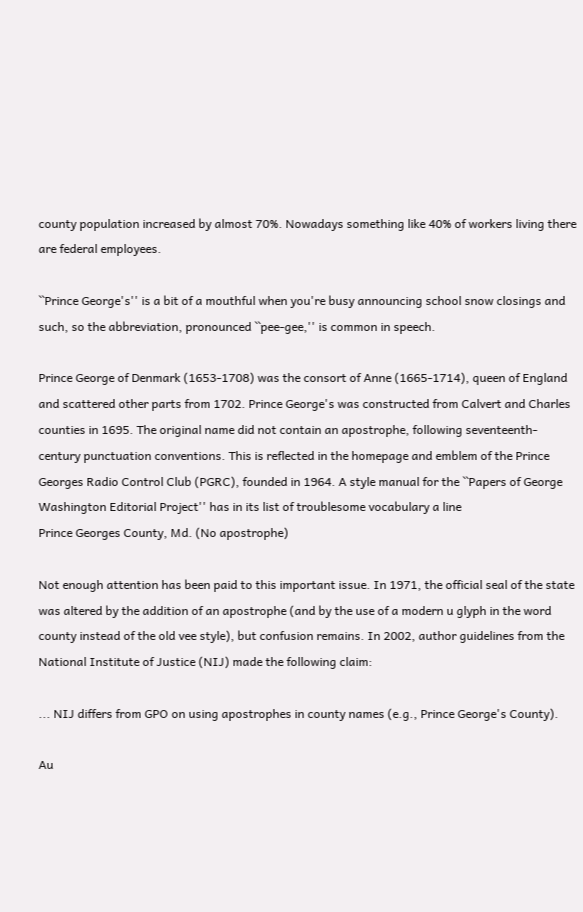county population increased by almost 70%. Nowadays something like 40% of workers living there are federal employees.

``Prince George's'' is a bit of a mouthful when you're busy announcing school snow closings and such, so the abbreviation, pronounced ``pee-gee,'' is common in speech.

Prince George of Denmark (1653-1708) was the consort of Anne (1665-1714), queen of England and scattered other parts from 1702. Prince George's was constructed from Calvert and Charles counties in 1695. The original name did not contain an apostrophe, following seventeenth-century punctuation conventions. This is reflected in the homepage and emblem of the Prince Georges Radio Control Club (PGRC), founded in 1964. A style manual for the ``Papers of George Washington Editorial Project'' has in its list of troublesome vocabulary a line
Prince Georges County, Md. (No apostrophe)

Not enough attention has been paid to this important issue. In 1971, the official seal of the state was altered by the addition of an apostrophe (and by the use of a modern u glyph in the word county instead of the old vee style), but confusion remains. In 2002, author guidelines from the National Institute of Justice (NIJ) made the following claim:

... NIJ differs from GPO on using apostrophes in county names (e.g., Prince George's County).

Au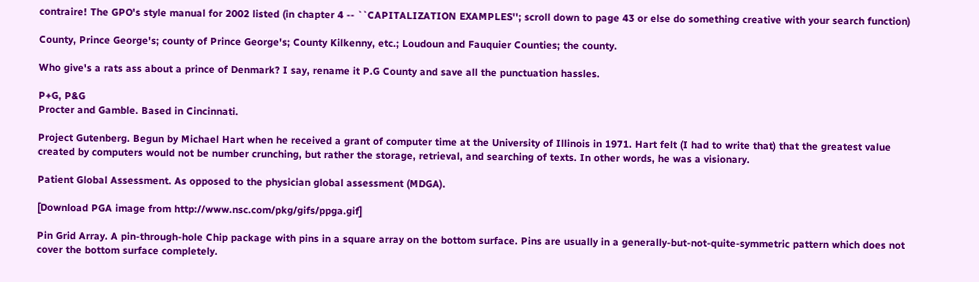contraire! The GPO's style manual for 2002 listed (in chapter 4 -- ``CAPITALIZATION EXAMPLES''; scroll down to page 43 or else do something creative with your search function)

County, Prince George's; county of Prince George's; County Kilkenny, etc.; Loudoun and Fauquier Counties; the county.

Who give's a rats ass about a prince of Denmark? I say, rename it P.G County and save all the punctuation hassles.

P+G, P&G
Procter and Gamble. Based in Cincinnati.

Project Gutenberg. Begun by Michael Hart when he received a grant of computer time at the University of Illinois in 1971. Hart felt (I had to write that) that the greatest value created by computers would not be number crunching, but rather the storage, retrieval, and searching of texts. In other words, he was a visionary.

Patient Global Assessment. As opposed to the physician global assessment (MDGA).

[Download PGA image from http://www.nsc.com/pkg/gifs/ppga.gif]

Pin Grid Array. A pin-through-hole Chip package with pins in a square array on the bottom surface. Pins are usually in a generally-but-not-quite-symmetric pattern which does not cover the bottom surface completely.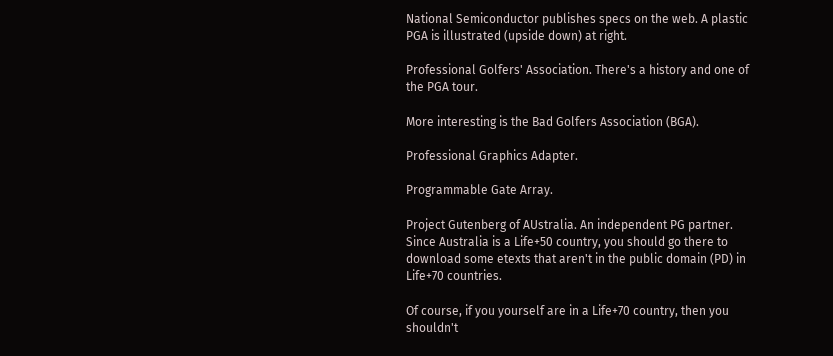National Semiconductor publishes specs on the web. A plastic PGA is illustrated (upside down) at right.

Professional Golfers' Association. There's a history and one of the PGA tour.

More interesting is the Bad Golfers Association (BGA).

Professional Graphics Adapter.

Programmable Gate Array.

Project Gutenberg of AUstralia. An independent PG partner. Since Australia is a Life+50 country, you should go there to download some etexts that aren't in the public domain (PD) in Life+70 countries.

Of course, if you yourself are in a Life+70 country, then you shouldn't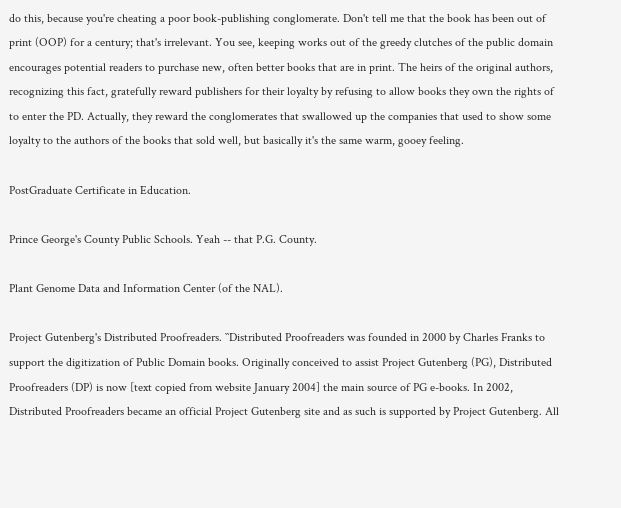do this, because you're cheating a poor book-publishing conglomerate. Don't tell me that the book has been out of print (OOP) for a century; that's irrelevant. You see, keeping works out of the greedy clutches of the public domain encourages potential readers to purchase new, often better books that are in print. The heirs of the original authors, recognizing this fact, gratefully reward publishers for their loyalty by refusing to allow books they own the rights of to enter the PD. Actually, they reward the conglomerates that swallowed up the companies that used to show some loyalty to the authors of the books that sold well, but basically it's the same warm, gooey feeling.

PostGraduate Certificate in Education.

Prince George's County Public Schools. Yeah -- that P.G. County.

Plant Genome Data and Information Center (of the NAL).

Project Gutenberg's Distributed Proofreaders. ``Distributed Proofreaders was founded in 2000 by Charles Franks to support the digitization of Public Domain books. Originally conceived to assist Project Gutenberg (PG), Distributed Proofreaders (DP) is now [text copied from website January 2004] the main source of PG e-books. In 2002, Distributed Proofreaders became an official Project Gutenberg site and as such is supported by Project Gutenberg. All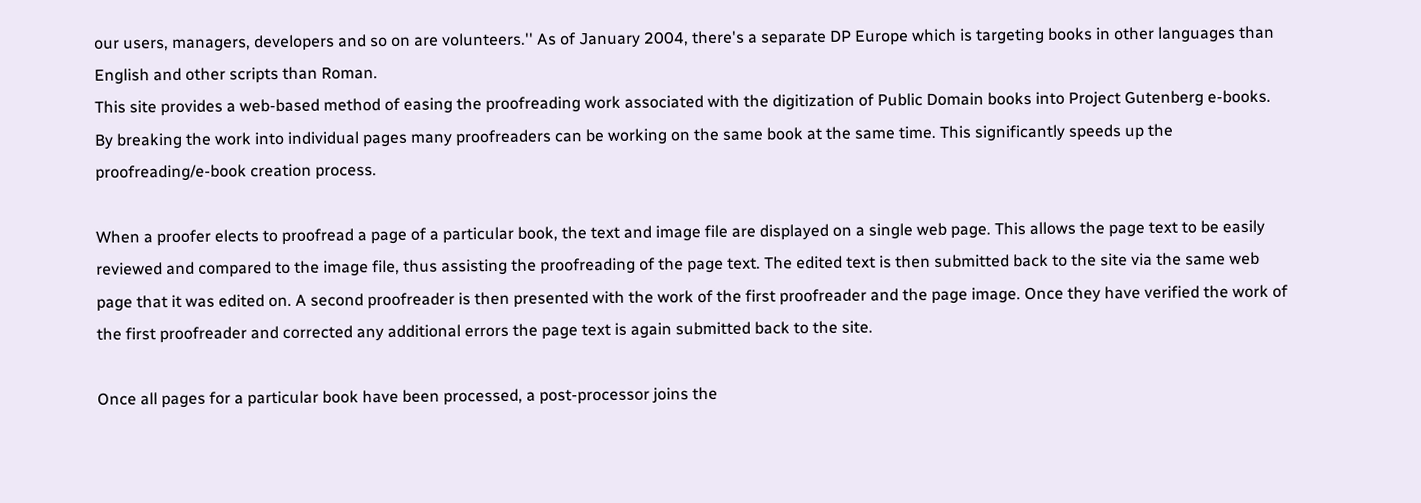our users, managers, developers and so on are volunteers.'' As of January 2004, there's a separate DP Europe which is targeting books in other languages than English and other scripts than Roman.
This site provides a web-based method of easing the proofreading work associated with the digitization of Public Domain books into Project Gutenberg e-books. By breaking the work into individual pages many proofreaders can be working on the same book at the same time. This significantly speeds up the proofreading/e-book creation process.

When a proofer elects to proofread a page of a particular book, the text and image file are displayed on a single web page. This allows the page text to be easily reviewed and compared to the image file, thus assisting the proofreading of the page text. The edited text is then submitted back to the site via the same web page that it was edited on. A second proofreader is then presented with the work of the first proofreader and the page image. Once they have verified the work of the first proofreader and corrected any additional errors the page text is again submitted back to the site.

Once all pages for a particular book have been processed, a post-processor joins the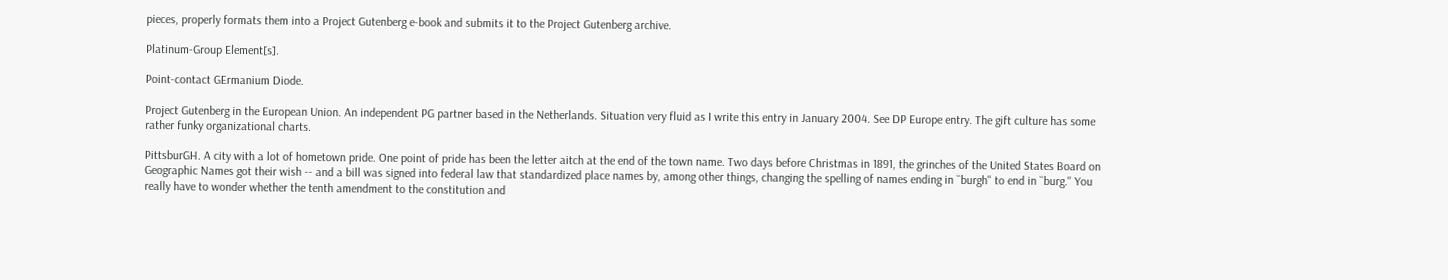pieces, properly formats them into a Project Gutenberg e-book and submits it to the Project Gutenberg archive.

Platinum-Group Element[s].

Point-contact GErmanium Diode.

Project Gutenberg in the European Union. An independent PG partner based in the Netherlands. Situation very fluid as I write this entry in January 2004. See DP Europe entry. The gift culture has some rather funky organizational charts.

PittsburGH. A city with a lot of hometown pride. One point of pride has been the letter aitch at the end of the town name. Two days before Christmas in 1891, the grinches of the United States Board on Geographic Names got their wish -- and a bill was signed into federal law that standardized place names by, among other things, changing the spelling of names ending in ``burgh'' to end in ``burg.'' You really have to wonder whether the tenth amendment to the constitution and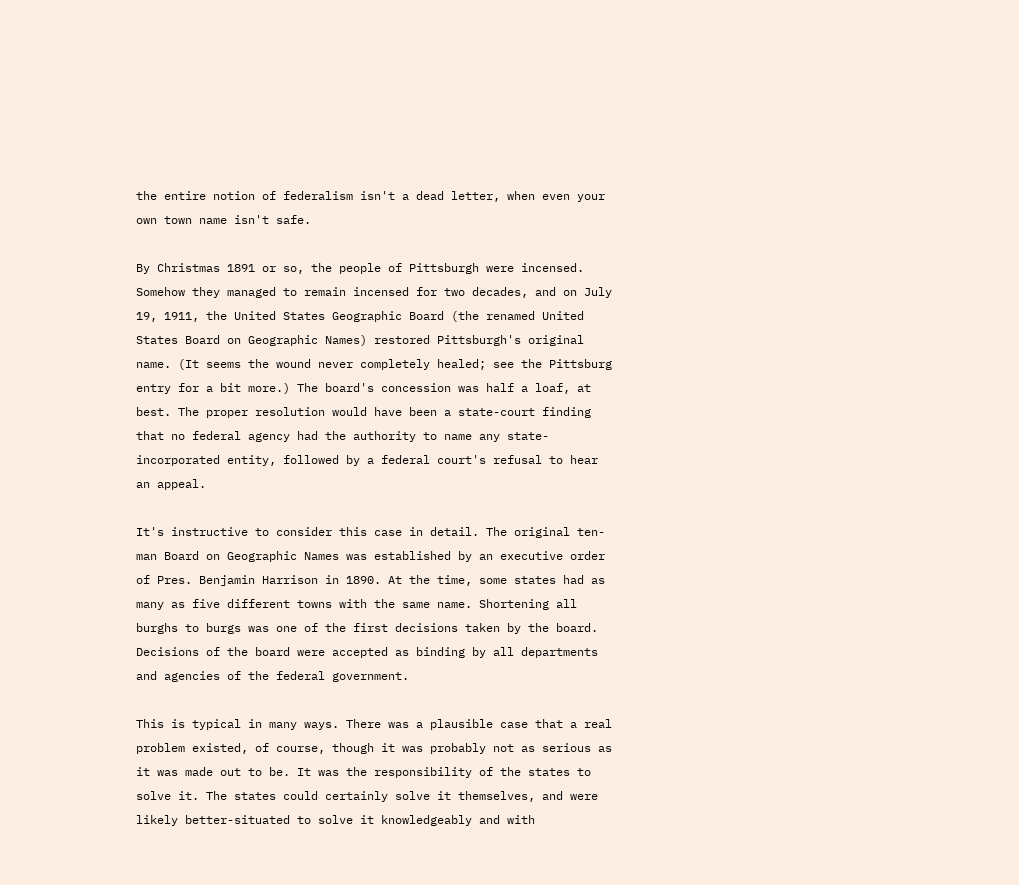the entire notion of federalism isn't a dead letter, when even your own town name isn't safe.

By Christmas 1891 or so, the people of Pittsburgh were incensed. Somehow they managed to remain incensed for two decades, and on July 19, 1911, the United States Geographic Board (the renamed United States Board on Geographic Names) restored Pittsburgh's original name. (It seems the wound never completely healed; see the Pittsburg entry for a bit more.) The board's concession was half a loaf, at best. The proper resolution would have been a state-court finding that no federal agency had the authority to name any state-incorporated entity, followed by a federal court's refusal to hear an appeal.

It's instructive to consider this case in detail. The original ten-man Board on Geographic Names was established by an executive order of Pres. Benjamin Harrison in 1890. At the time, some states had as many as five different towns with the same name. Shortening all burghs to burgs was one of the first decisions taken by the board. Decisions of the board were accepted as binding by all departments and agencies of the federal government.

This is typical in many ways. There was a plausible case that a real problem existed, of course, though it was probably not as serious as it was made out to be. It was the responsibility of the states to solve it. The states could certainly solve it themselves, and were likely better-situated to solve it knowledgeably and with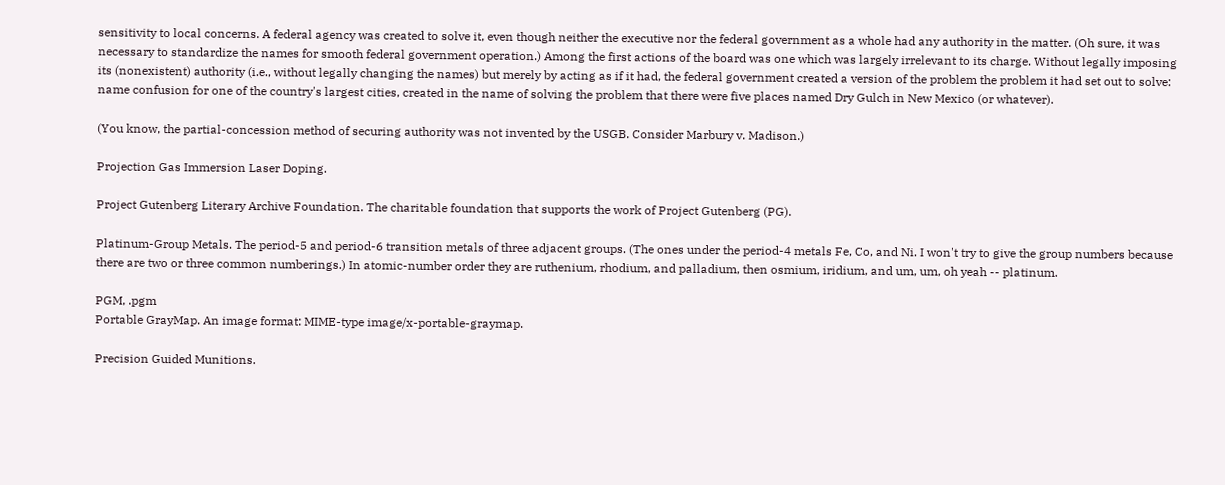sensitivity to local concerns. A federal agency was created to solve it, even though neither the executive nor the federal government as a whole had any authority in the matter. (Oh sure, it was necessary to standardize the names for smooth federal government operation.) Among the first actions of the board was one which was largely irrelevant to its charge. Without legally imposing its (nonexistent) authority (i.e., without legally changing the names) but merely by acting as if it had, the federal government created a version of the problem the problem it had set out to solve: name confusion for one of the country's largest cities, created in the name of solving the problem that there were five places named Dry Gulch in New Mexico (or whatever).

(You know, the partial-concession method of securing authority was not invented by the USGB. Consider Marbury v. Madison.)

Projection Gas Immersion Laser Doping.

Project Gutenberg Literary Archive Foundation. The charitable foundation that supports the work of Project Gutenberg (PG).

Platinum-Group Metals. The period-5 and period-6 transition metals of three adjacent groups. (The ones under the period-4 metals Fe, Co, and Ni. I won't try to give the group numbers because there are two or three common numberings.) In atomic-number order they are ruthenium, rhodium, and palladium, then osmium, iridium, and um, um, oh yeah -- platinum.

PGM, .pgm
Portable GrayMap. An image format: MIME-type image/x-portable-graymap.

Precision Guided Munitions.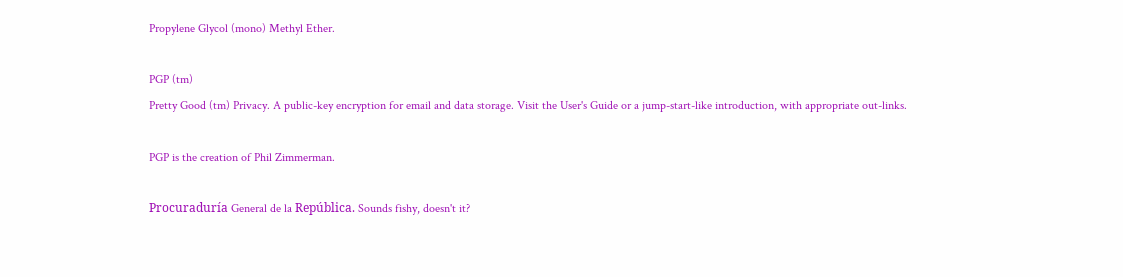Propylene Glycol (mono) Methyl Ether.

PGP (tm)
Pretty Good (tm) Privacy. A public-key encryption for email and data storage. Visit the User's Guide or a jump-start-like introduction, with appropriate out-links.

PGP is the creation of Phil Zimmerman.

Procuraduría General de la República. Sounds fishy, doesn't it?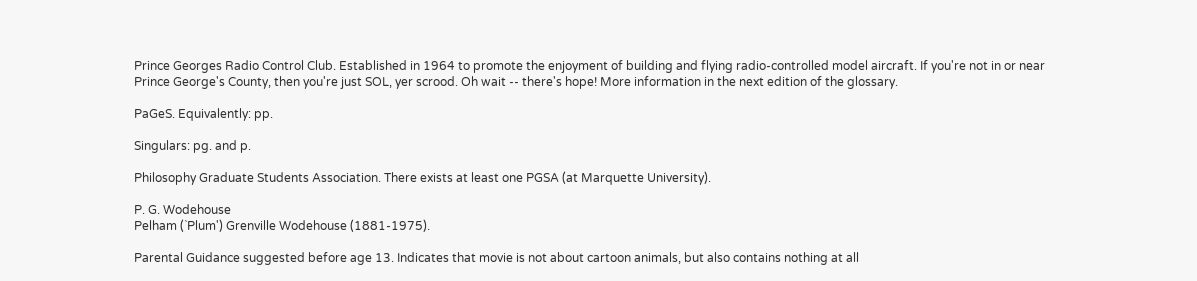Prince Georges Radio Control Club. Established in 1964 to promote the enjoyment of building and flying radio-controlled model aircraft. If you're not in or near Prince George's County, then you're just SOL, yer scrood. Oh wait -- there's hope! More information in the next edition of the glossary.

PaGeS. Equivalently: pp.

Singulars: pg. and p.

Philosophy Graduate Students Association. There exists at least one PGSA (at Marquette University).

P. G. Wodehouse
Pelham (`Plum') Grenville Wodehouse (1881-1975).

Parental Guidance suggested before age 13. Indicates that movie is not about cartoon animals, but also contains nothing at all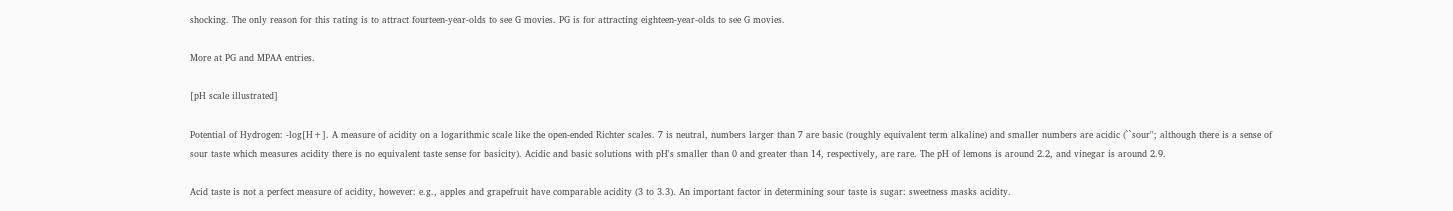shocking. The only reason for this rating is to attract fourteen-year-olds to see G movies. PG is for attracting eighteen-year-olds to see G movies.

More at PG and MPAA entries.

[pH scale illustrated]

Potential of Hydrogen: -log[H+]. A measure of acidity on a logarithmic scale like the open-ended Richter scales. 7 is neutral, numbers larger than 7 are basic (roughly equivalent term alkaline) and smaller numbers are acidic (``sour''; although there is a sense of sour taste which measures acidity there is no equivalent taste sense for basicity). Acidic and basic solutions with pH's smaller than 0 and greater than 14, respectively, are rare. The pH of lemons is around 2.2, and vinegar is around 2.9.

Acid taste is not a perfect measure of acidity, however: e.g., apples and grapefruit have comparable acidity (3 to 3.3). An important factor in determining sour taste is sugar: sweetness masks acidity.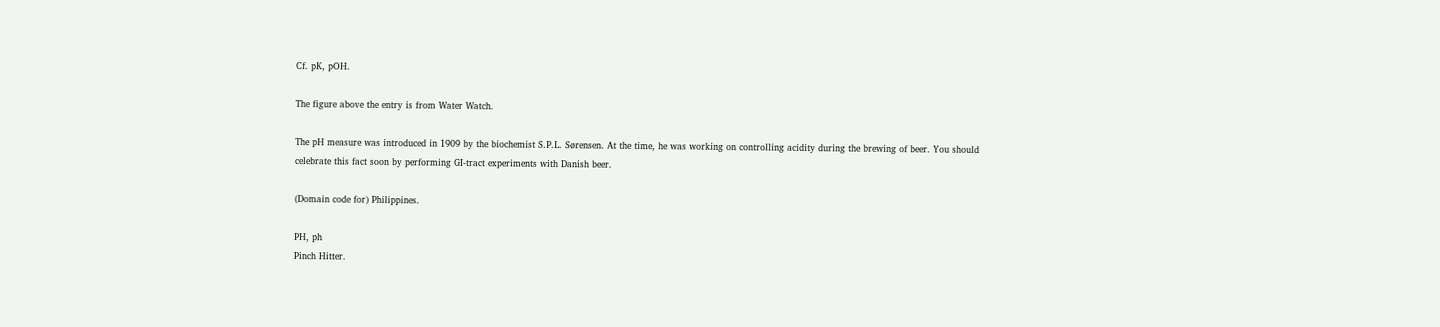Cf. pK, pOH.

The figure above the entry is from Water Watch.

The pH measure was introduced in 1909 by the biochemist S.P.L. Sørensen. At the time, he was working on controlling acidity during the brewing of beer. You should celebrate this fact soon by performing GI-tract experiments with Danish beer.

(Domain code for) Philippines.

PH, ph
Pinch Hitter.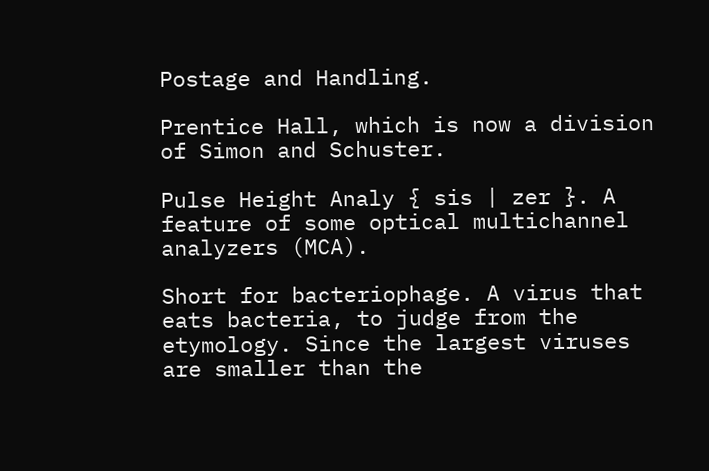Postage and Handling.

Prentice Hall, which is now a division of Simon and Schuster.

Pulse Height Analy { sis | zer }. A feature of some optical multichannel analyzers (MCA).

Short for bacteriophage. A virus that eats bacteria, to judge from the etymology. Since the largest viruses are smaller than the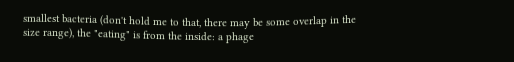smallest bacteria (don't hold me to that, there may be some overlap in the size range), the "eating" is from the inside: a phage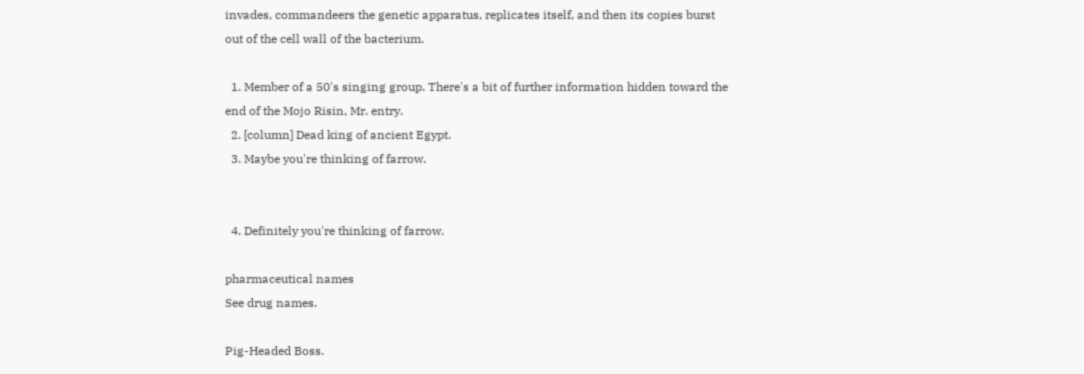invades, commandeers the genetic apparatus, replicates itself, and then its copies burst out of the cell wall of the bacterium.

  1. Member of a 50's singing group. There's a bit of further information hidden toward the end of the Mojo Risin, Mr. entry.
  2. [column] Dead king of ancient Egypt.
  3. Maybe you're thinking of farrow.


  4. Definitely you're thinking of farrow.

pharmaceutical names
See drug names.

Pig-Headed Boss.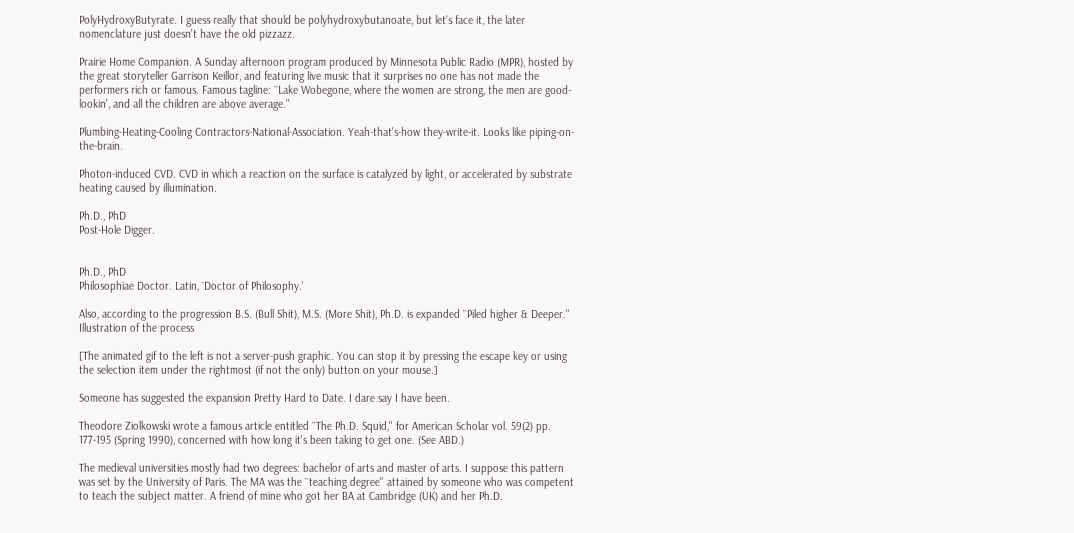PolyHydroxyButyrate. I guess really that should be polyhydroxybutanoate, but let's face it, the later nomenclature just doesn't have the old pizzazz.

Prairie Home Companion. A Sunday afternoon program produced by Minnesota Public Radio (MPR), hosted by the great storyteller Garrison Keillor, and featuring live music that it surprises no one has not made the performers rich or famous. Famous tagline: ``Lake Wobegone, where the women are strong, the men are good-lookin', and all the children are above average.''

Plumbing-Heating-Cooling Contractors-National-Association. Yeah-that's-how they-write-it. Looks like piping-on-the-brain.

Photon-induced CVD. CVD in which a reaction on the surface is catalyzed by light, or accelerated by substrate heating caused by illumination.

Ph.D., PhD
Post-Hole Digger.


Ph.D., PhD
Philosophiae Doctor. Latin, `Doctor of Philosophy.'

Also, according to the progression B.S. (Bull Shit), M.S. (More Shit), Ph.D. is expanded ``Piled higher & Deeper.'' Illustration of the process

[The animated gif to the left is not a server-push graphic. You can stop it by pressing the escape key or using the selection item under the rightmost (if not the only) button on your mouse.]

Someone has suggested the expansion Pretty Hard to Date. I dare say I have been.

Theodore Ziolkowski wrote a famous article entitled ``The Ph.D. Squid,'' for American Scholar vol. 59(2) pp. 177-195 (Spring 1990), concerned with how long it's been taking to get one. (See ABD.)

The medieval universities mostly had two degrees: bachelor of arts and master of arts. I suppose this pattern was set by the University of Paris. The MA was the ``teaching degree'' attained by someone who was competent to teach the subject matter. A friend of mine who got her BA at Cambridge (UK) and her Ph.D.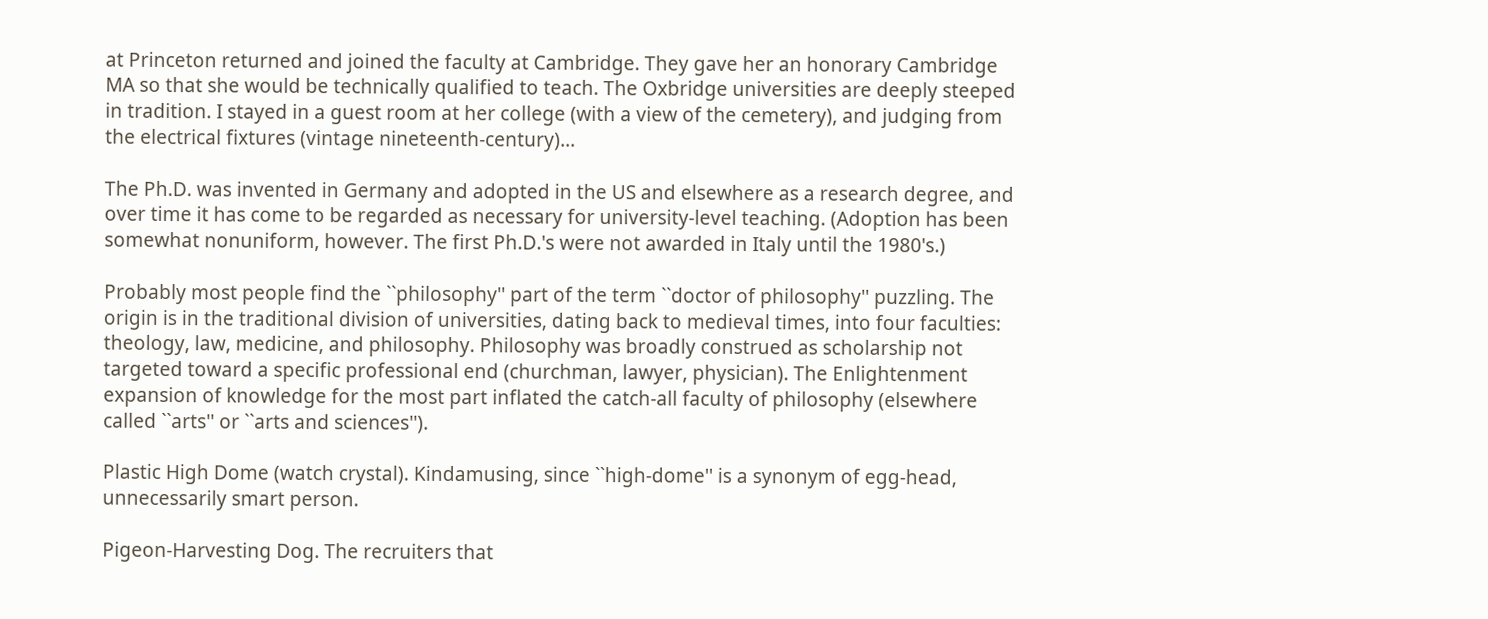at Princeton returned and joined the faculty at Cambridge. They gave her an honorary Cambridge MA so that she would be technically qualified to teach. The Oxbridge universities are deeply steeped in tradition. I stayed in a guest room at her college (with a view of the cemetery), and judging from the electrical fixtures (vintage nineteenth-century)...

The Ph.D. was invented in Germany and adopted in the US and elsewhere as a research degree, and over time it has come to be regarded as necessary for university-level teaching. (Adoption has been somewhat nonuniform, however. The first Ph.D.'s were not awarded in Italy until the 1980's.)

Probably most people find the ``philosophy'' part of the term ``doctor of philosophy'' puzzling. The origin is in the traditional division of universities, dating back to medieval times, into four faculties: theology, law, medicine, and philosophy. Philosophy was broadly construed as scholarship not targeted toward a specific professional end (churchman, lawyer, physician). The Enlightenment expansion of knowledge for the most part inflated the catch-all faculty of philosophy (elsewhere called ``arts'' or ``arts and sciences'').

Plastic High Dome (watch crystal). Kindamusing, since ``high-dome'' is a synonym of egg-head, unnecessarily smart person.

Pigeon-Harvesting Dog. The recruiters that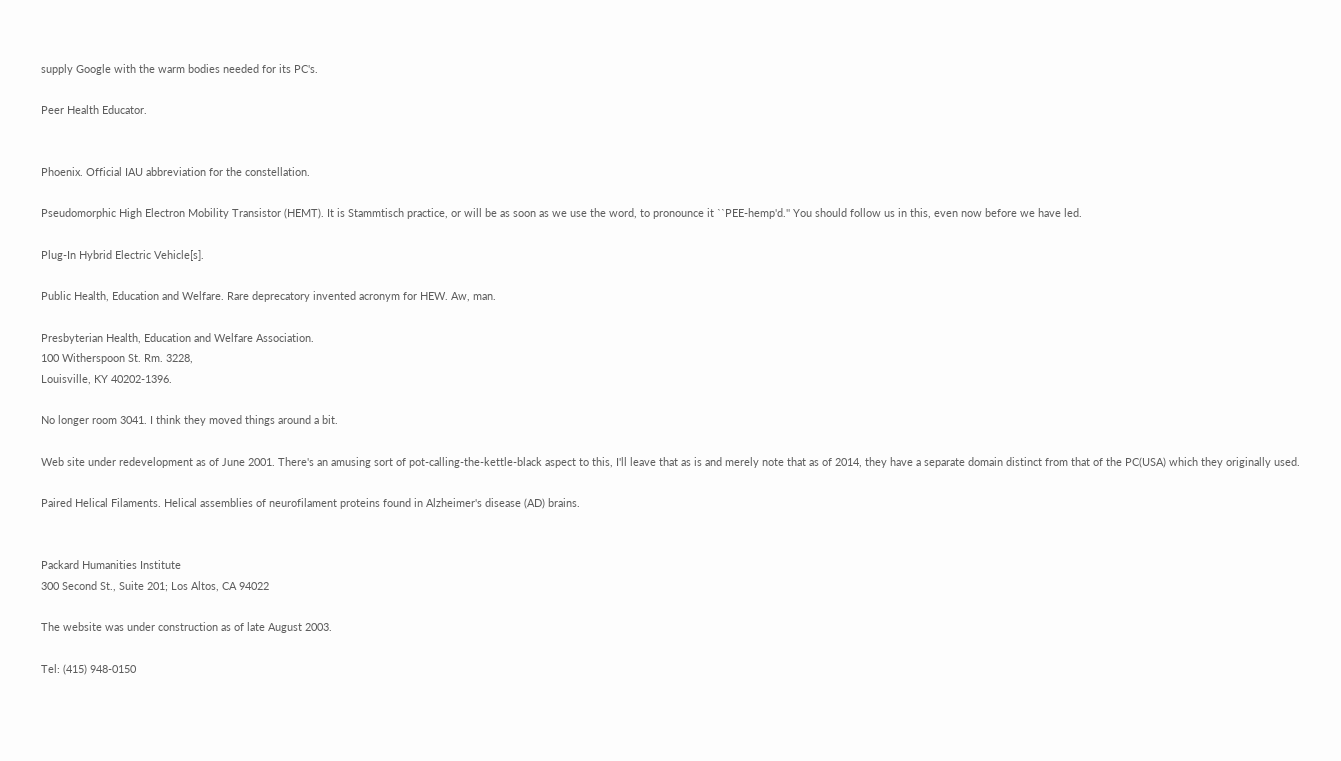supply Google with the warm bodies needed for its PC's.

Peer Health Educator.


Phoenix. Official IAU abbreviation for the constellation.

Pseudomorphic High Electron Mobility Transistor (HEMT). It is Stammtisch practice, or will be as soon as we use the word, to pronounce it ``PEE-hemp'd.'' You should follow us in this, even now before we have led.

Plug-In Hybrid Electric Vehicle[s].

Public Health, Education and Welfare. Rare deprecatory invented acronym for HEW. Aw, man.

Presbyterian Health, Education and Welfare Association.
100 Witherspoon St. Rm. 3228,
Louisville, KY 40202-1396.

No longer room 3041. I think they moved things around a bit.

Web site under redevelopment as of June 2001. There's an amusing sort of pot-calling-the-kettle-black aspect to this, I'll leave that as is and merely note that as of 2014, they have a separate domain distinct from that of the PC(USA) which they originally used.

Paired Helical Filaments. Helical assemblies of neurofilament proteins found in Alzheimer's disease (AD) brains.


Packard Humanities Institute
300 Second St., Suite 201; Los Altos, CA 94022

The website was under construction as of late August 2003.

Tel: (415) 948-0150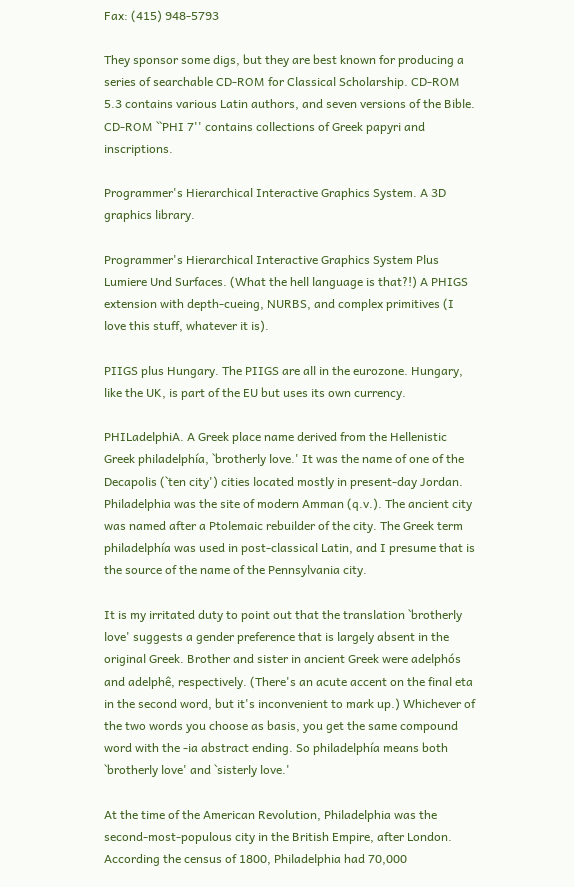Fax: (415) 948-5793

They sponsor some digs, but they are best known for producing a series of searchable CD-ROM for Classical Scholarship. CD-ROM 5.3 contains various Latin authors, and seven versions of the Bible. CD-ROM ``PHI 7'' contains collections of Greek papyri and inscriptions.

Programmer's Hierarchical Interactive Graphics System. A 3D graphics library.

Programmer's Hierarchical Interactive Graphics System Plus Lumiere Und Surfaces. (What the hell language is that?!) A PHIGS extension with depth-cueing, NURBS, and complex primitives (I love this stuff, whatever it is).

PIIGS plus Hungary. The PIIGS are all in the eurozone. Hungary, like the UK, is part of the EU but uses its own currency.

PHILadelphiA. A Greek place name derived from the Hellenistic Greek philadelphía, `brotherly love.' It was the name of one of the Decapolis (`ten city') cities located mostly in present-day Jordan. Philadelphia was the site of modern Amman (q.v.). The ancient city was named after a Ptolemaic rebuilder of the city. The Greek term philadelphía was used in post-classical Latin, and I presume that is the source of the name of the Pennsylvania city.

It is my irritated duty to point out that the translation `brotherly love' suggests a gender preference that is largely absent in the original Greek. Brother and sister in ancient Greek were adelphós and adelphê, respectively. (There's an acute accent on the final eta in the second word, but it's inconvenient to mark up.) Whichever of the two words you choose as basis, you get the same compound word with the -ia abstract ending. So philadelphía means both `brotherly love' and `sisterly love.'

At the time of the American Revolution, Philadelphia was the second-most-populous city in the British Empire, after London. According the census of 1800, Philadelphia had 70,000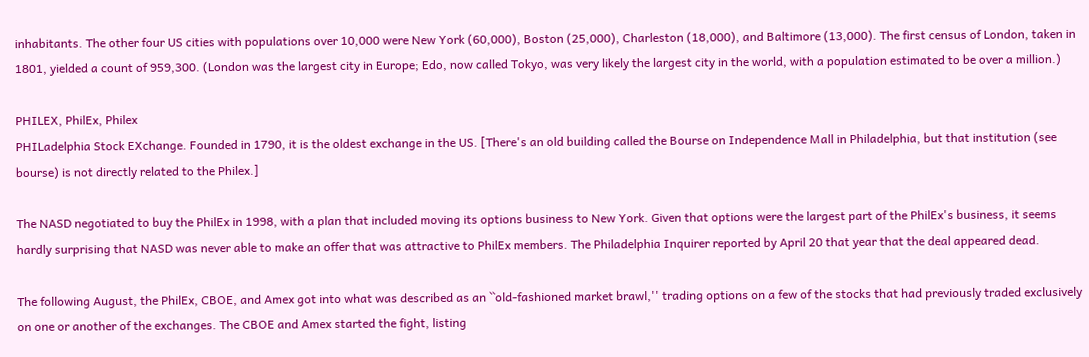inhabitants. The other four US cities with populations over 10,000 were New York (60,000), Boston (25,000), Charleston (18,000), and Baltimore (13,000). The first census of London, taken in 1801, yielded a count of 959,300. (London was the largest city in Europe; Edo, now called Tokyo, was very likely the largest city in the world, with a population estimated to be over a million.)

PHILEX, PhilEx, Philex
PHILadelphia Stock EXchange. Founded in 1790, it is the oldest exchange in the US. [There's an old building called the Bourse on Independence Mall in Philadelphia, but that institution (see bourse) is not directly related to the Philex.]

The NASD negotiated to buy the PhilEx in 1998, with a plan that included moving its options business to New York. Given that options were the largest part of the PhilEx's business, it seems hardly surprising that NASD was never able to make an offer that was attractive to PhilEx members. The Philadelphia Inquirer reported by April 20 that year that the deal appeared dead.

The following August, the PhilEx, CBOE, and Amex got into what was described as an ``old-fashioned market brawl,'' trading options on a few of the stocks that had previously traded exclusively on one or another of the exchanges. The CBOE and Amex started the fight, listing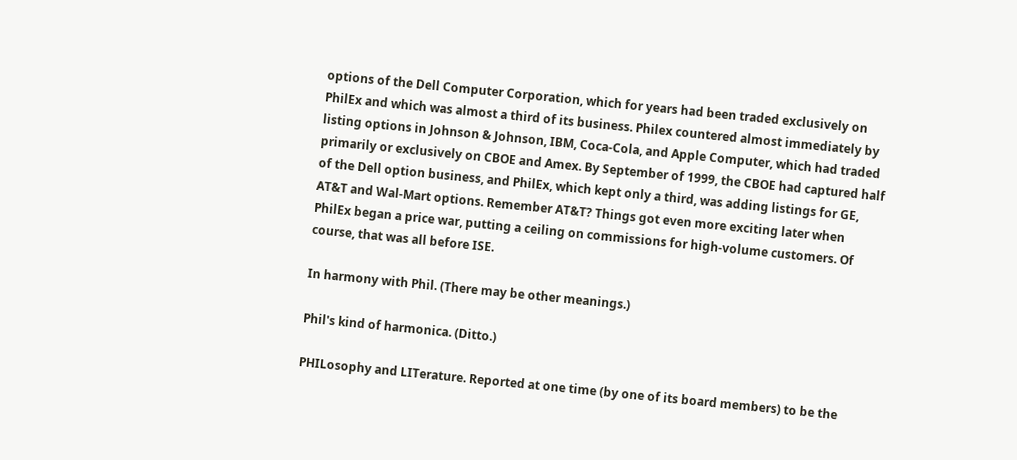options of the Dell Computer Corporation, which for years had been traded exclusively on PhilEx and which was almost a third of its business. Philex countered almost immediately by listing options in Johnson & Johnson, IBM, Coca-Cola, and Apple Computer, which had traded primarily or exclusively on CBOE and Amex. By September of 1999, the CBOE had captured half of the Dell option business, and PhilEx, which kept only a third, was adding listings for GE, AT&T and Wal-Mart options. Remember AT&T? Things got even more exciting later when PhilEx began a price war, putting a ceiling on commissions for high-volume customers. Of course, that was all before ISE.

In harmony with Phil. (There may be other meanings.)

Phil's kind of harmonica. (Ditto.)

PHILosophy and LITerature. Reported at one time (by one of its board members) to be the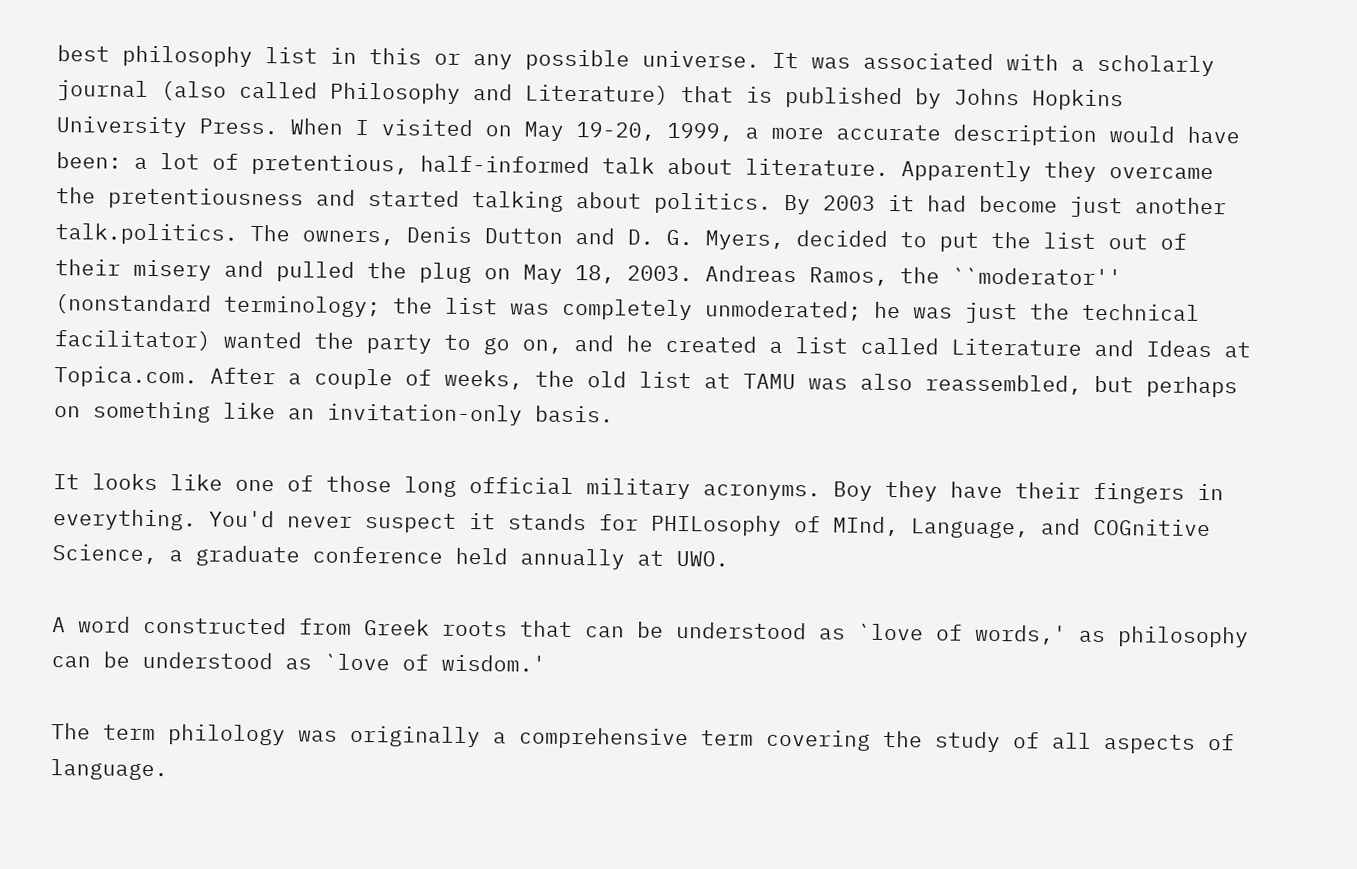best philosophy list in this or any possible universe. It was associated with a scholarly journal (also called Philosophy and Literature) that is published by Johns Hopkins University Press. When I visited on May 19-20, 1999, a more accurate description would have been: a lot of pretentious, half-informed talk about literature. Apparently they overcame the pretentiousness and started talking about politics. By 2003 it had become just another talk.politics. The owners, Denis Dutton and D. G. Myers, decided to put the list out of their misery and pulled the plug on May 18, 2003. Andreas Ramos, the ``moderator'' (nonstandard terminology; the list was completely unmoderated; he was just the technical facilitator) wanted the party to go on, and he created a list called Literature and Ideas at Topica.com. After a couple of weeks, the old list at TAMU was also reassembled, but perhaps on something like an invitation-only basis.

It looks like one of those long official military acronyms. Boy they have their fingers in everything. You'd never suspect it stands for PHILosophy of MInd, Language, and COGnitive Science, a graduate conference held annually at UWO.

A word constructed from Greek roots that can be understood as `love of words,' as philosophy can be understood as `love of wisdom.'

The term philology was originally a comprehensive term covering the study of all aspects of language.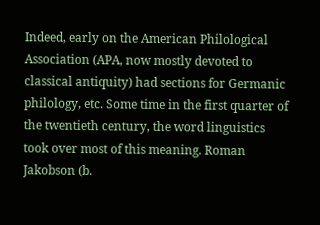Indeed, early on the American Philological Association (APA, now mostly devoted to classical antiquity) had sections for Germanic philology, etc. Some time in the first quarter of the twentieth century, the word linguistics took over most of this meaning. Roman Jakobson (b.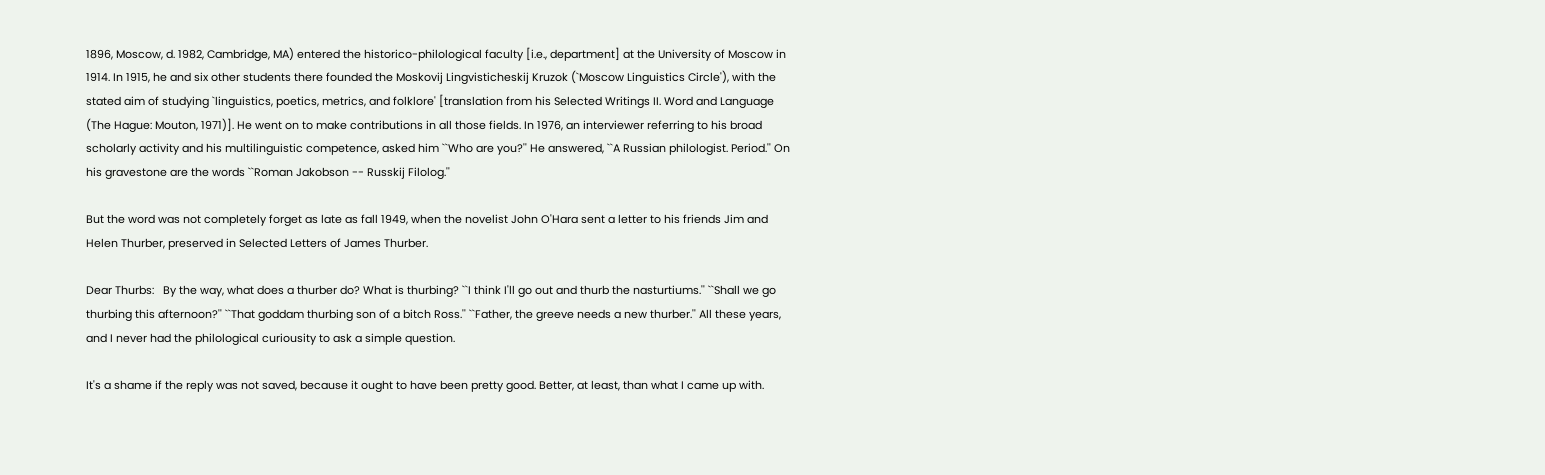1896, Moscow, d. 1982, Cambridge, MA) entered the historico-philological faculty [i.e., department] at the University of Moscow in 1914. In 1915, he and six other students there founded the Moskovij Lingvisticheskij Kruzok (`Moscow Linguistics Circle'), with the stated aim of studying `linguistics, poetics, metrics, and folklore' [translation from his Selected Writings II. Word and Language (The Hague: Mouton, 1971)]. He went on to make contributions in all those fields. In 1976, an interviewer referring to his broad scholarly activity and his multilinguistic competence, asked him ``Who are you?'' He answered, ``A Russian philologist. Period.'' On his gravestone are the words ``Roman Jakobson -- Russkij Filolog.''

But the word was not completely forget as late as fall 1949, when the novelist John O'Hara sent a letter to his friends Jim and Helen Thurber, preserved in Selected Letters of James Thurber.

Dear Thurbs:   By the way, what does a thurber do? What is thurbing? ``I think I'll go out and thurb the nasturtiums.'' ``Shall we go thurbing this afternoon?'' ``That goddam thurbing son of a bitch Ross.'' ``Father, the greeve needs a new thurber.'' All these years, and I never had the philological curiousity to ask a simple question.

It's a shame if the reply was not saved, because it ought to have been pretty good. Better, at least, than what I came up with.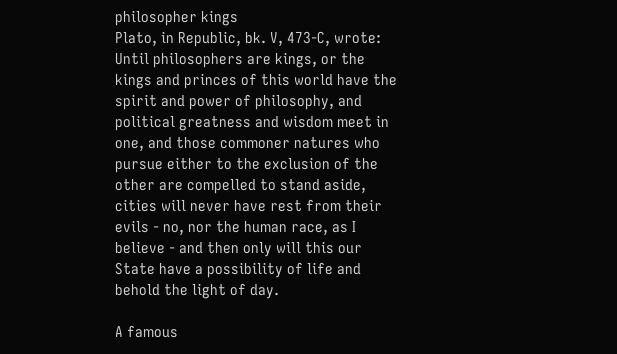philosopher kings
Plato, in Republic, bk. V, 473-C, wrote:
Until philosophers are kings, or the kings and princes of this world have the spirit and power of philosophy, and political greatness and wisdom meet in one, and those commoner natures who pursue either to the exclusion of the other are compelled to stand aside, cities will never have rest from their evils - no, nor the human race, as I believe - and then only will this our State have a possibility of life and behold the light of day.

A famous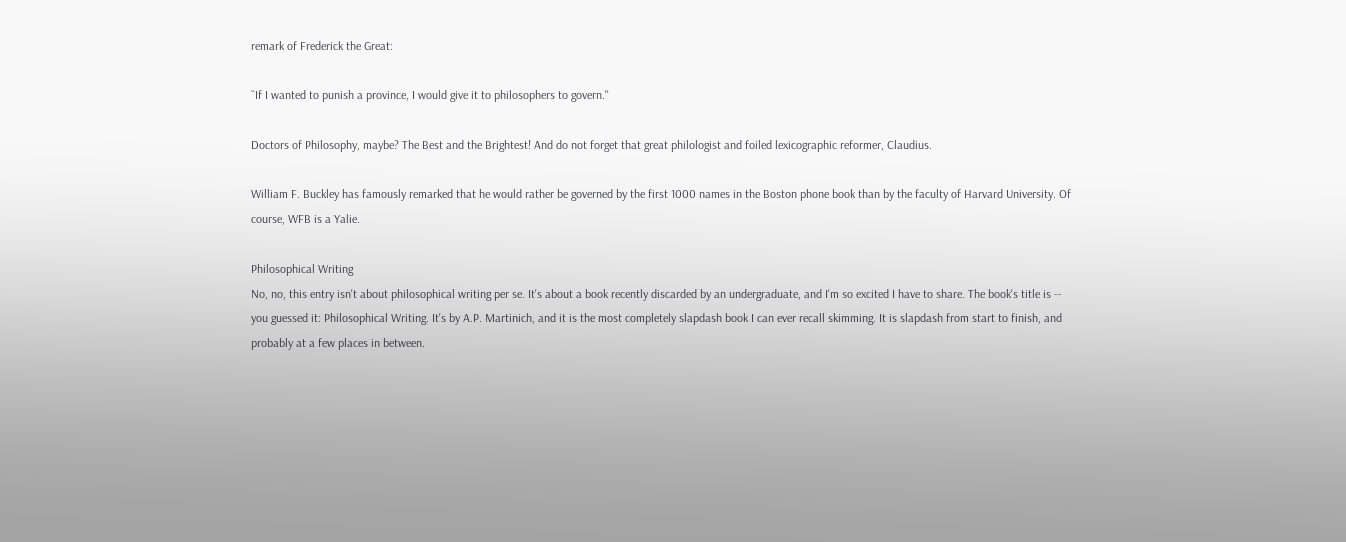remark of Frederick the Great:

``If I wanted to punish a province, I would give it to philosophers to govern.''

Doctors of Philosophy, maybe? The Best and the Brightest! And do not forget that great philologist and foiled lexicographic reformer, Claudius.

William F. Buckley has famously remarked that he would rather be governed by the first 1000 names in the Boston phone book than by the faculty of Harvard University. Of course, WFB is a Yalie.

Philosophical Writing
No, no, this entry isn't about philosophical writing per se. It's about a book recently discarded by an undergraduate, and I'm so excited I have to share. The book's title is -- you guessed it: Philosophical Writing. It's by A.P. Martinich, and it is the most completely slapdash book I can ever recall skimming. It is slapdash from start to finish, and probably at a few places in between.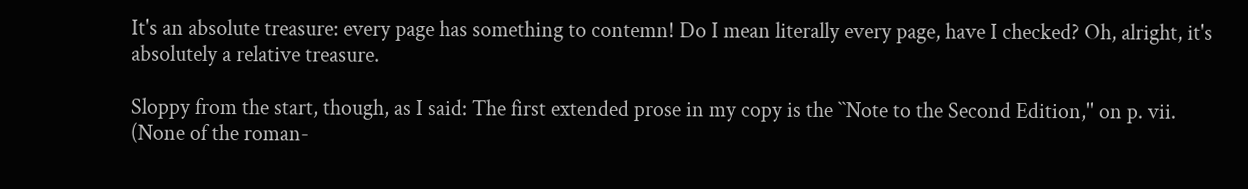It's an absolute treasure: every page has something to contemn! Do I mean literally every page, have I checked? Oh, alright, it's absolutely a relative treasure.

Sloppy from the start, though, as I said: The first extended prose in my copy is the ``Note to the Second Edition,'' on p. vii. (None of the roman-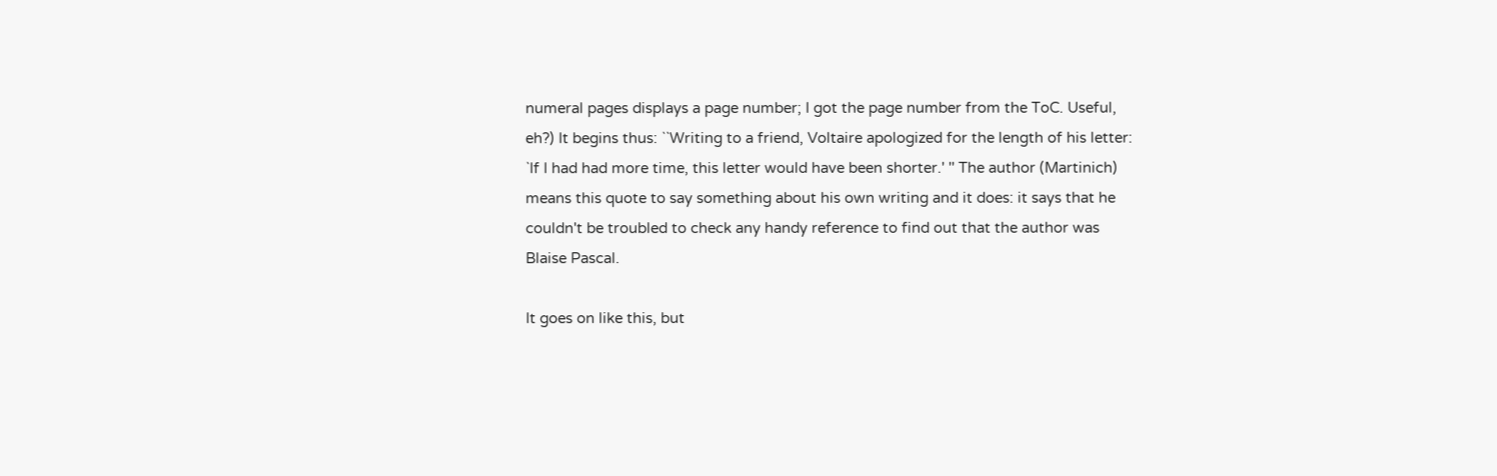numeral pages displays a page number; I got the page number from the ToC. Useful, eh?) It begins thus: ``Writing to a friend, Voltaire apologized for the length of his letter: `If I had had more time, this letter would have been shorter.' '' The author (Martinich) means this quote to say something about his own writing and it does: it says that he couldn't be troubled to check any handy reference to find out that the author was Blaise Pascal.

It goes on like this, but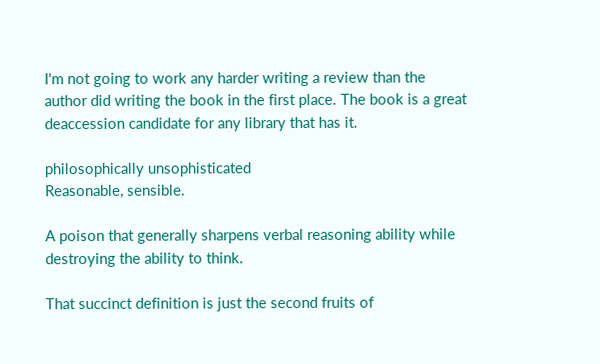I'm not going to work any harder writing a review than the author did writing the book in the first place. The book is a great deaccession candidate for any library that has it.

philosophically unsophisticated
Reasonable, sensible.

A poison that generally sharpens verbal reasoning ability while destroying the ability to think.

That succinct definition is just the second fruits of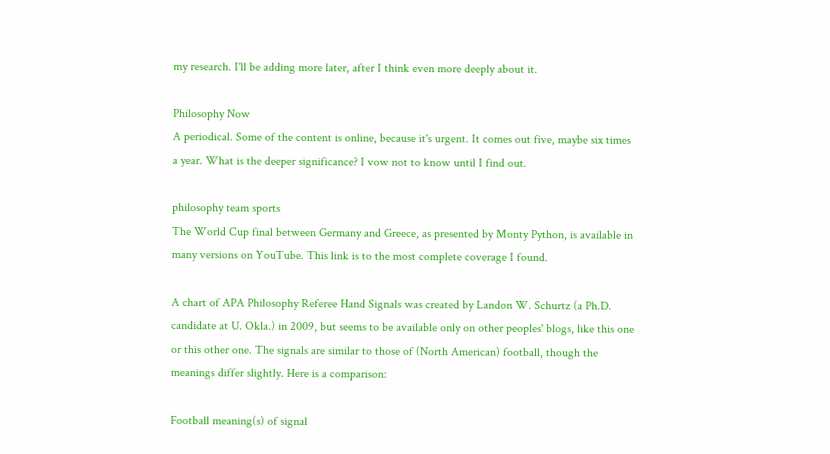my research. I'll be adding more later, after I think even more deeply about it.

Philosophy Now
A periodical. Some of the content is online, because it's urgent. It comes out five, maybe six times a year. What is the deeper significance? I vow not to know until I find out.

philosophy team sports
The World Cup final between Germany and Greece, as presented by Monty Python, is available in many versions on YouTube. This link is to the most complete coverage I found.

A chart of APA Philosophy Referee Hand Signals was created by Landon W. Schurtz (a Ph.D. candidate at U. Okla.) in 2009, but seems to be available only on other peoples' blogs, like this one or this other one. The signals are similar to those of (North American) football, though the meanings differ slightly. Here is a comparison:

Football meaning(s) of signal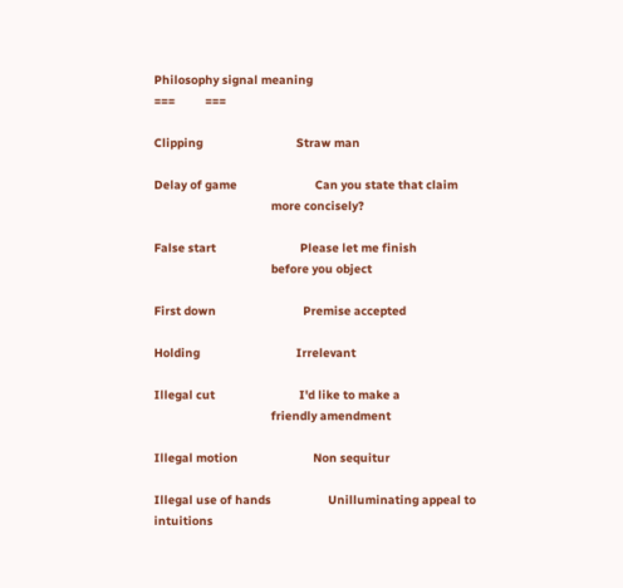Philosophy signal meaning
===          ===

Clipping                               Straw man

Delay of game                          Can you state that claim
                                       more concisely?

False start                            Please let me finish
                                       before you object

First down                             Premise accepted

Holding                                Irrelevant

Illegal cut                            I'd like to make a
                                       friendly amendment

Illegal motion                         Non sequitur

Illegal use of hands                   Unilluminating appeal to intuitions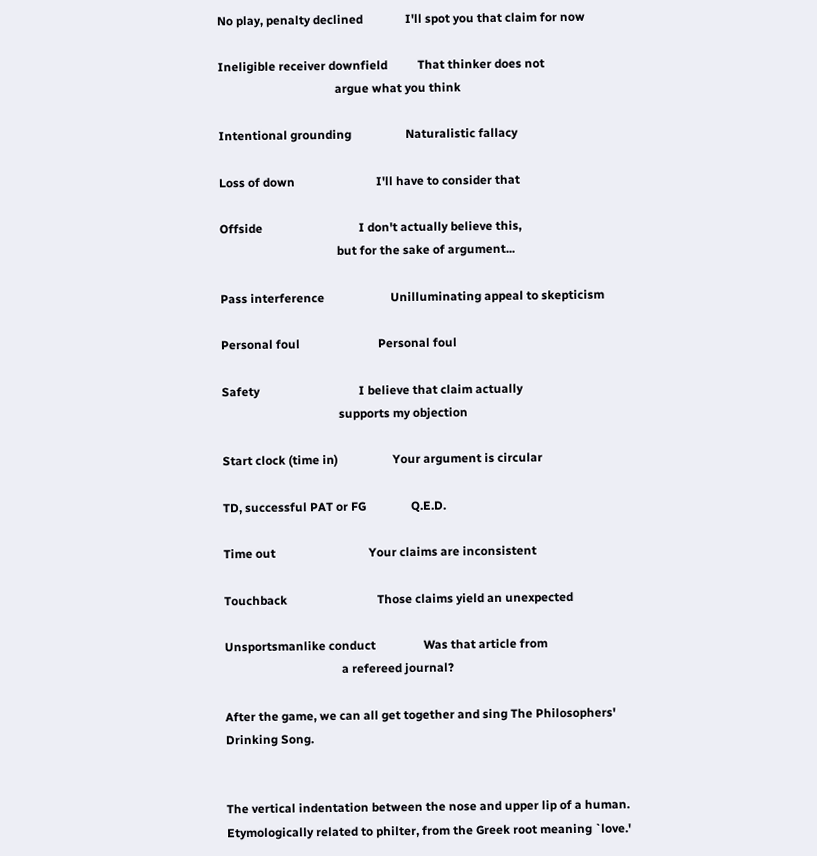No play, penalty declined              I'll spot you that claim for now

Ineligible receiver downfield          That thinker does not
                                       argue what you think

Intentional grounding                  Naturalistic fallacy

Loss of down                           I'll have to consider that

Offside                                I don't actually believe this,
                                       but for the sake of argument...

Pass interference                      Unilluminating appeal to skepticism

Personal foul                          Personal foul

Safety                                 I believe that claim actually
                                       supports my objection

Start clock (time in)                  Your argument is circular

TD, successful PAT or FG               Q.E.D.

Time out                               Your claims are inconsistent

Touchback                              Those claims yield an unexpected

Unsportsmanlike conduct                Was that article from
                                       a refereed journal?

After the game, we can all get together and sing The Philosophers' Drinking Song.


The vertical indentation between the nose and upper lip of a human. Etymologically related to philter, from the Greek root meaning `love.'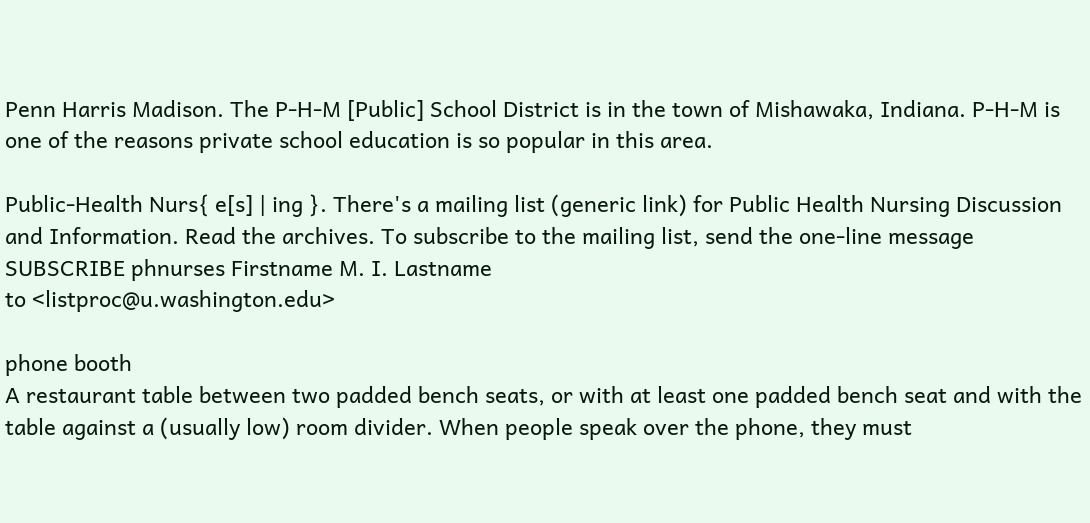Penn Harris Madison. The P-H-M [Public] School District is in the town of Mishawaka, Indiana. P-H-M is one of the reasons private school education is so popular in this area.

Public-Health Nurs{ e[s] | ing }. There's a mailing list (generic link) for Public Health Nursing Discussion and Information. Read the archives. To subscribe to the mailing list, send the one-line message
SUBSCRIBE phnurses Firstname M. I. Lastname
to <listproc@u.washington.edu>

phone booth
A restaurant table between two padded bench seats, or with at least one padded bench seat and with the table against a (usually low) room divider. When people speak over the phone, they must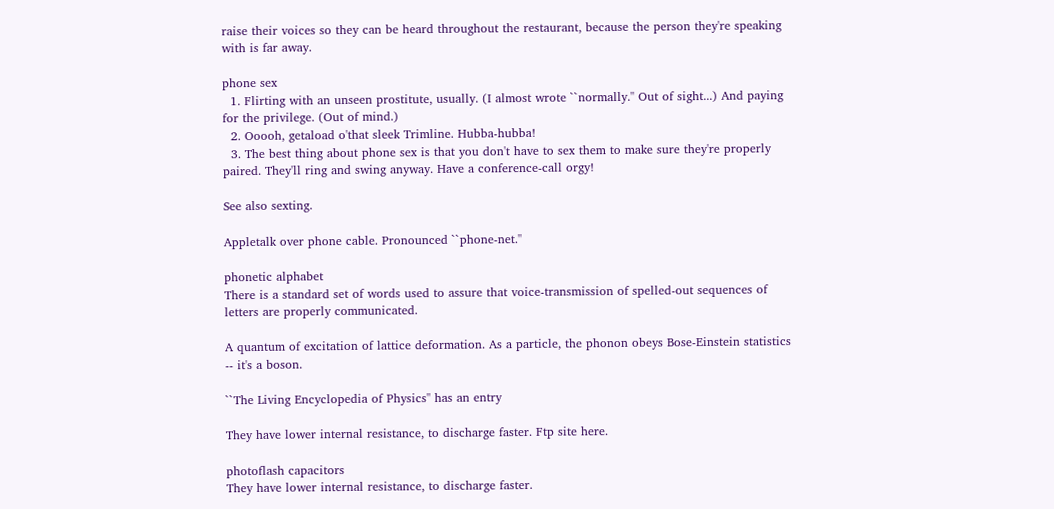raise their voices so they can be heard throughout the restaurant, because the person they're speaking with is far away.

phone sex
  1. Flirting with an unseen prostitute, usually. (I almost wrote ``normally.'' Out of sight...) And paying for the privilege. (Out of mind.)
  2. Ooooh, getaload o'that sleek Trimline. Hubba-hubba!
  3. The best thing about phone sex is that you don't have to sex them to make sure they're properly paired. They'll ring and swing anyway. Have a conference-call orgy!

See also sexting.

Appletalk over phone cable. Pronounced ``phone-net.''

phonetic alphabet
There is a standard set of words used to assure that voice-transmission of spelled-out sequences of letters are properly communicated.

A quantum of excitation of lattice deformation. As a particle, the phonon obeys Bose-Einstein statistics -- it's a boson.

``The Living Encyclopedia of Physics'' has an entry

They have lower internal resistance, to discharge faster. Ftp site here.

photoflash capacitors
They have lower internal resistance, to discharge faster.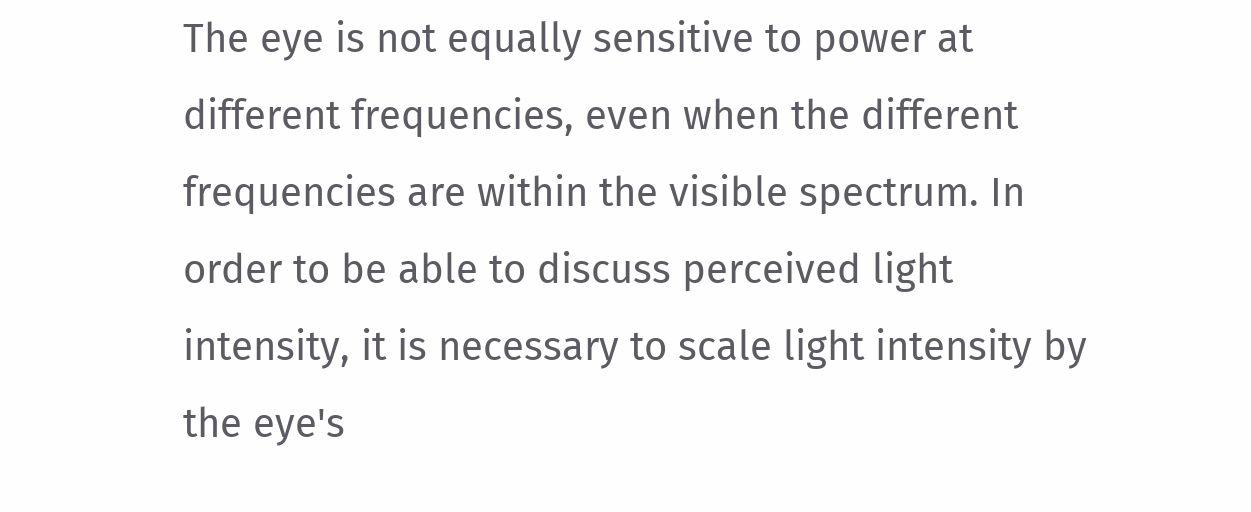The eye is not equally sensitive to power at different frequencies, even when the different frequencies are within the visible spectrum. In order to be able to discuss perceived light intensity, it is necessary to scale light intensity by the eye's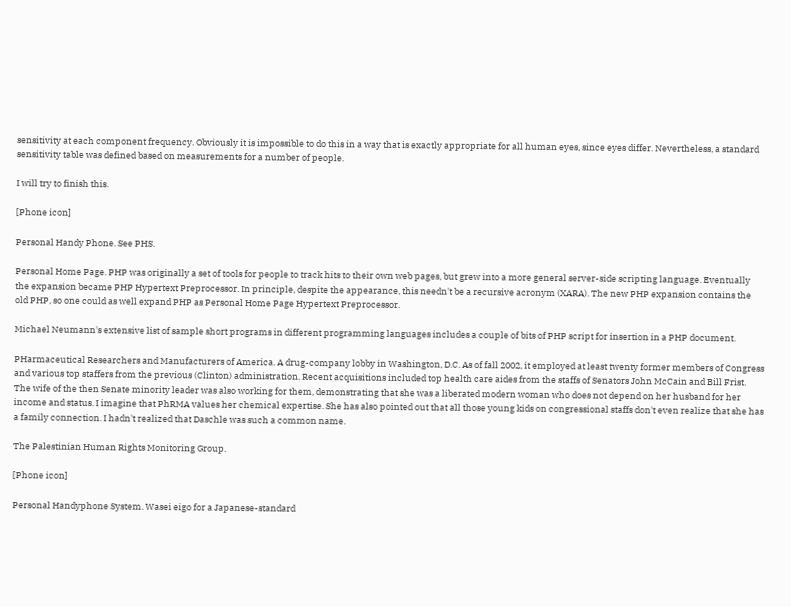sensitivity at each component frequency. Obviously it is impossible to do this in a way that is exactly appropriate for all human eyes, since eyes differ. Nevertheless, a standard sensitivity table was defined based on measurements for a number of people.

I will try to finish this.

[Phone icon]

Personal Handy Phone. See PHS.

Personal Home Page. PHP was originally a set of tools for people to track hits to their own web pages, but grew into a more general server-side scripting language. Eventually the expansion became PHP Hypertext Preprocessor. In principle, despite the appearance, this needn't be a recursive acronym (XARA). The new PHP expansion contains the old PHP, so one could as well expand PHP as Personal Home Page Hypertext Preprocessor.

Michael Neumann's extensive list of sample short programs in different programming languages includes a couple of bits of PHP script for insertion in a PHP document.

PHarmaceutical Researchers and Manufacturers of America. A drug-company lobby in Washington, D.C. As of fall 2002, it employed at least twenty former members of Congress and various top staffers from the previous (Clinton) administration. Recent acquisitions included top health care aides from the staffs of Senators John McCain and Bill Frist. The wife of the then Senate minority leader was also working for them, demonstrating that she was a liberated modern woman who does not depend on her husband for her income and status. I imagine that PhRMA values her chemical expertise. She has also pointed out that all those young kids on congressional staffs don't even realize that she has a family connection. I hadn't realized that Daschle was such a common name.

The Palestinian Human Rights Monitoring Group.

[Phone icon]

Personal Handyphone System. Wasei eigo for a Japanese-standard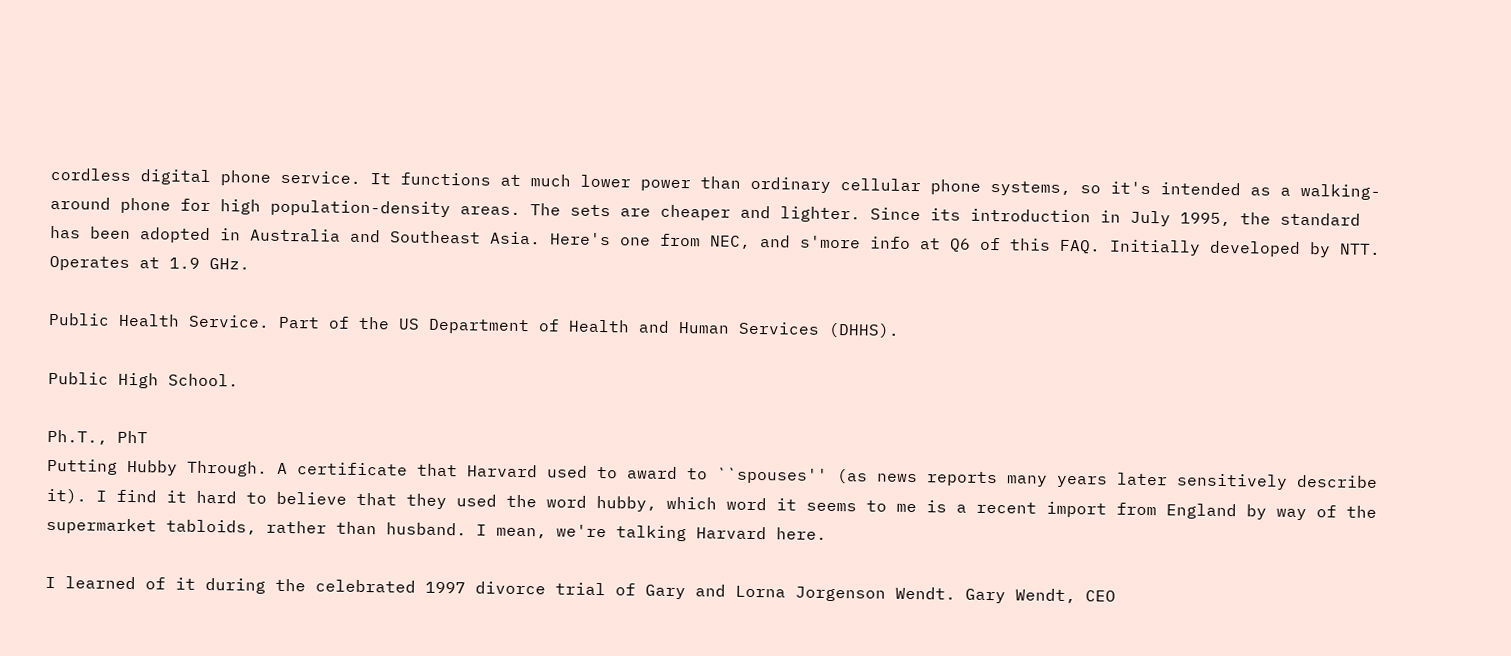cordless digital phone service. It functions at much lower power than ordinary cellular phone systems, so it's intended as a walking-around phone for high population-density areas. The sets are cheaper and lighter. Since its introduction in July 1995, the standard has been adopted in Australia and Southeast Asia. Here's one from NEC, and s'more info at Q6 of this FAQ. Initially developed by NTT. Operates at 1.9 GHz.

Public Health Service. Part of the US Department of Health and Human Services (DHHS).

Public High School.

Ph.T., PhT
Putting Hubby Through. A certificate that Harvard used to award to ``spouses'' (as news reports many years later sensitively describe it). I find it hard to believe that they used the word hubby, which word it seems to me is a recent import from England by way of the supermarket tabloids, rather than husband. I mean, we're talking Harvard here.

I learned of it during the celebrated 1997 divorce trial of Gary and Lorna Jorgenson Wendt. Gary Wendt, CEO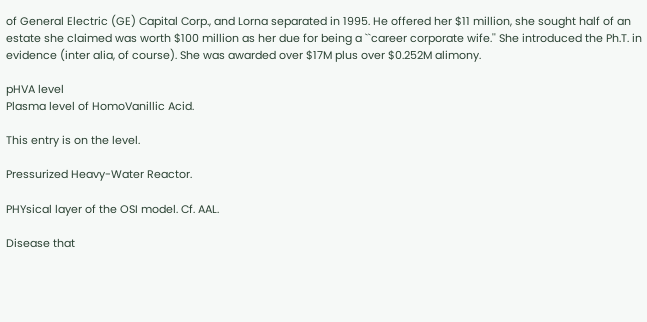of General Electric (GE) Capital Corp., and Lorna separated in 1995. He offered her $11 million, she sought half of an estate she claimed was worth $100 million as her due for being a ``career corporate wife.'' She introduced the Ph.T. in evidence (inter alia, of course). She was awarded over $17M plus over $0.252M alimony.

pHVA level
Plasma level of HomoVanillic Acid.

This entry is on the level.

Pressurized Heavy-Water Reactor.

PHYsical layer of the OSI model. Cf. AAL.

Disease that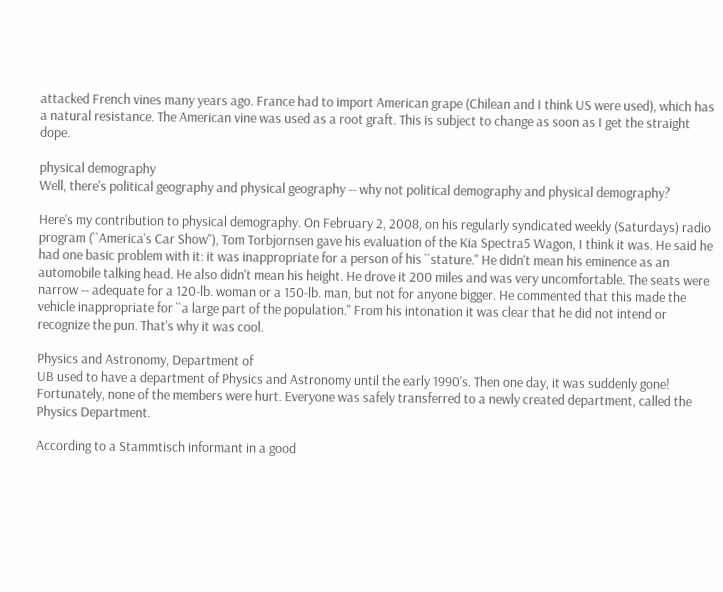attacked French vines many years ago. France had to import American grape (Chilean and I think US were used), which has a natural resistance. The American vine was used as a root graft. This is subject to change as soon as I get the straight dope.

physical demography
Well, there's political geography and physical geography -- why not political demography and physical demography?

Here's my contribution to physical demography. On February 2, 2008, on his regularly syndicated weekly (Saturdays) radio program (``America's Car Show''), Tom Torbjornsen gave his evaluation of the Kia Spectra5 Wagon, I think it was. He said he had one basic problem with it: it was inappropriate for a person of his ``stature.'' He didn't mean his eminence as an automobile talking head. He also didn't mean his height. He drove it 200 miles and was very uncomfortable. The seats were narrow -- adequate for a 120-lb. woman or a 150-lb. man, but not for anyone bigger. He commented that this made the vehicle inappropriate for ``a large part of the population.'' From his intonation it was clear that he did not intend or recognize the pun. That's why it was cool.

Physics and Astronomy, Department of
UB used to have a department of Physics and Astronomy until the early 1990's. Then one day, it was suddenly gone! Fortunately, none of the members were hurt. Everyone was safely transferred to a newly created department, called the Physics Department.

According to a Stammtisch informant in a good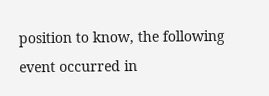position to know, the following event occurred in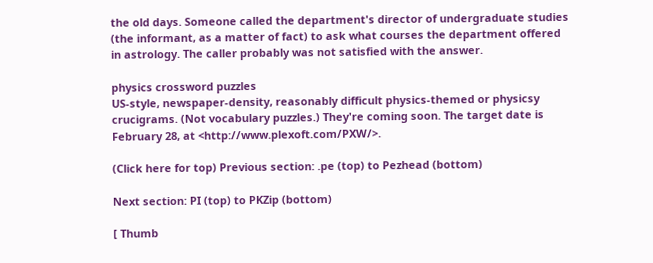the old days. Someone called the department's director of undergraduate studies (the informant, as a matter of fact) to ask what courses the department offered in astrology. The caller probably was not satisfied with the answer.

physics crossword puzzles
US-style, newspaper-density, reasonably difficult physics-themed or physicsy crucigrams. (Not vocabulary puzzles.) They're coming soon. The target date is February 28, at <http://www.plexoft.com/PXW/>.

(Click here for top) Previous section: .pe (top) to Pezhead (bottom)

Next section: PI (top) to PKZip (bottom)

[ Thumb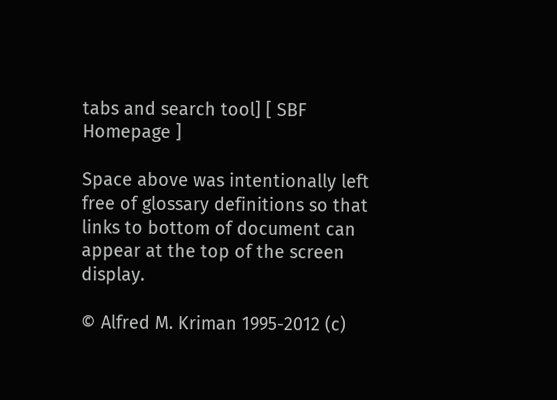tabs and search tool] [ SBF Homepage ]

Space above was intentionally left free of glossary definitions so that links to bottom of document can appear at the top of the screen display.

© Alfred M. Kriman 1995-2012 (c)